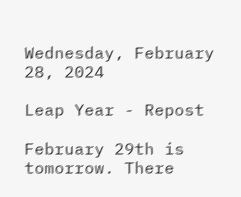Wednesday, February 28, 2024

Leap Year - Repost

February 29th is tomorrow. There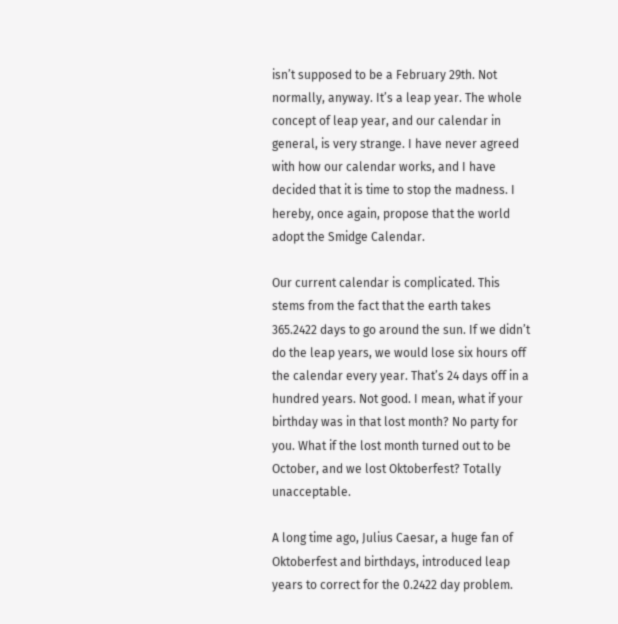isn’t supposed to be a February 29th. Not normally, anyway. It’s a leap year. The whole concept of leap year, and our calendar in general, is very strange. I have never agreed with how our calendar works, and I have decided that it is time to stop the madness. I hereby, once again, propose that the world adopt the Smidge Calendar.

Our current calendar is complicated. This stems from the fact that the earth takes 365.2422 days to go around the sun. If we didn’t do the leap years, we would lose six hours off the calendar every year. That’s 24 days off in a hundred years. Not good. I mean, what if your birthday was in that lost month? No party for you. What if the lost month turned out to be October, and we lost Oktoberfest? Totally unacceptable.

A long time ago, Julius Caesar, a huge fan of Oktoberfest and birthdays, introduced leap years to correct for the 0.2422 day problem.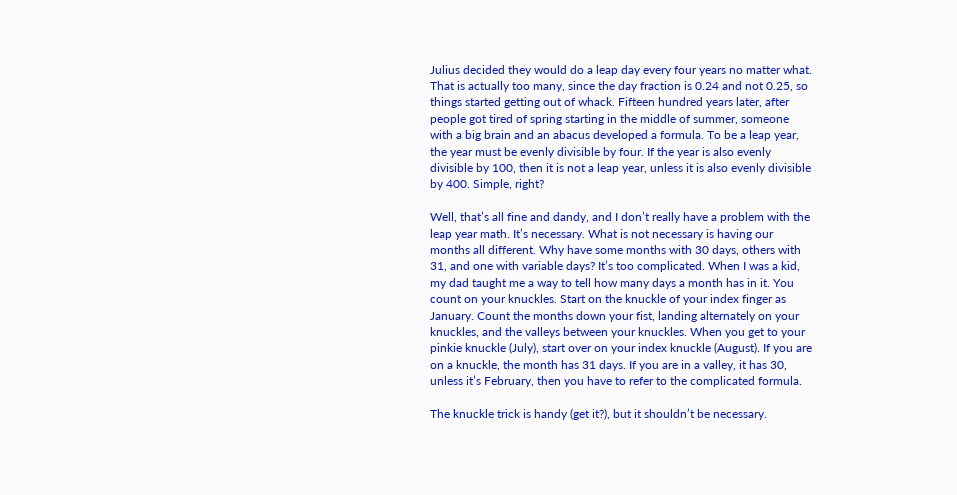Julius decided they would do a leap day every four years no matter what. That is actually too many, since the day fraction is 0.24 and not 0.25, so things started getting out of whack. Fifteen hundred years later, after people got tired of spring starting in the middle of summer, someone with a big brain and an abacus developed a formula. To be a leap year, the year must be evenly divisible by four. If the year is also evenly divisible by 100, then it is not a leap year, unless it is also evenly divisible by 400. Simple, right?

Well, that’s all fine and dandy, and I don’t really have a problem with the leap year math. It’s necessary. What is not necessary is having our months all different. Why have some months with 30 days, others with 31, and one with variable days? It’s too complicated. When I was a kid, my dad taught me a way to tell how many days a month has in it. You count on your knuckles. Start on the knuckle of your index finger as January. Count the months down your fist, landing alternately on your knuckles, and the valleys between your knuckles. When you get to your pinkie knuckle (July), start over on your index knuckle (August). If you are on a knuckle, the month has 31 days. If you are in a valley, it has 30, unless it’s February, then you have to refer to the complicated formula.

The knuckle trick is handy (get it?), but it shouldn’t be necessary.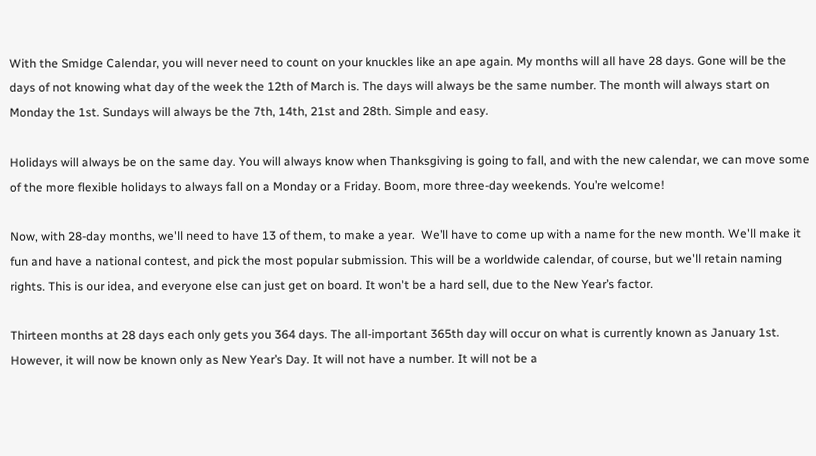With the Smidge Calendar, you will never need to count on your knuckles like an ape again. My months will all have 28 days. Gone will be the days of not knowing what day of the week the 12th of March is. The days will always be the same number. The month will always start on Monday the 1st. Sundays will always be the 7th, 14th, 21st and 28th. Simple and easy.

Holidays will always be on the same day. You will always know when Thanksgiving is going to fall, and with the new calendar, we can move some of the more flexible holidays to always fall on a Monday or a Friday. Boom, more three-day weekends. You’re welcome!

Now, with 28-day months, we'll need to have 13 of them, to make a year.  We’ll have to come up with a name for the new month. We'll make it fun and have a national contest, and pick the most popular submission. This will be a worldwide calendar, of course, but we'll retain naming rights. This is our idea, and everyone else can just get on board. It won't be a hard sell, due to the New Year’s factor.

Thirteen months at 28 days each only gets you 364 days. The all-important 365th day will occur on what is currently known as January 1st. However, it will now be known only as New Year’s Day. It will not have a number. It will not be a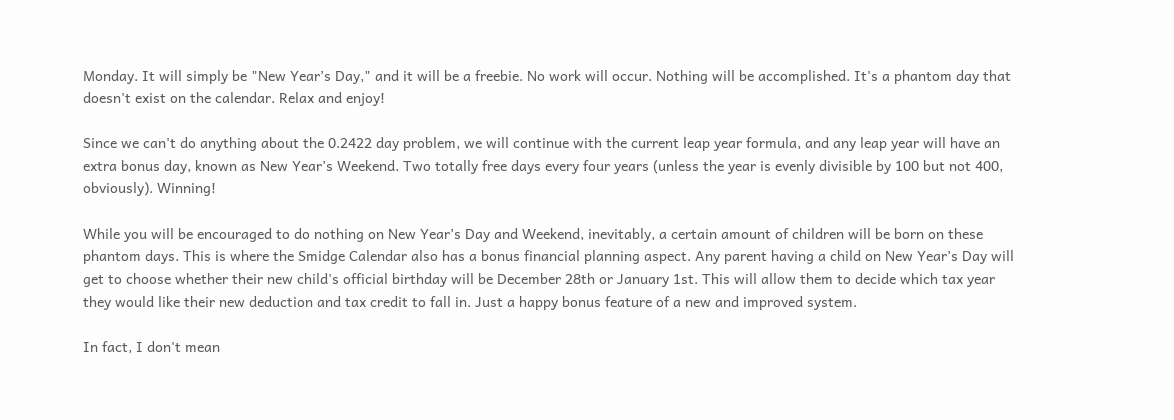Monday. It will simply be "New Year’s Day," and it will be a freebie. No work will occur. Nothing will be accomplished. It's a phantom day that doesn't exist on the calendar. Relax and enjoy!

Since we can't do anything about the 0.2422 day problem, we will continue with the current leap year formula, and any leap year will have an extra bonus day, known as New Year’s Weekend. Two totally free days every four years (unless the year is evenly divisible by 100 but not 400, obviously). Winning!

While you will be encouraged to do nothing on New Year’s Day and Weekend, inevitably, a certain amount of children will be born on these phantom days. This is where the Smidge Calendar also has a bonus financial planning aspect. Any parent having a child on New Year’s Day will get to choose whether their new child's official birthday will be December 28th or January 1st. This will allow them to decide which tax year they would like their new deduction and tax credit to fall in. Just a happy bonus feature of a new and improved system.

In fact, I don't mean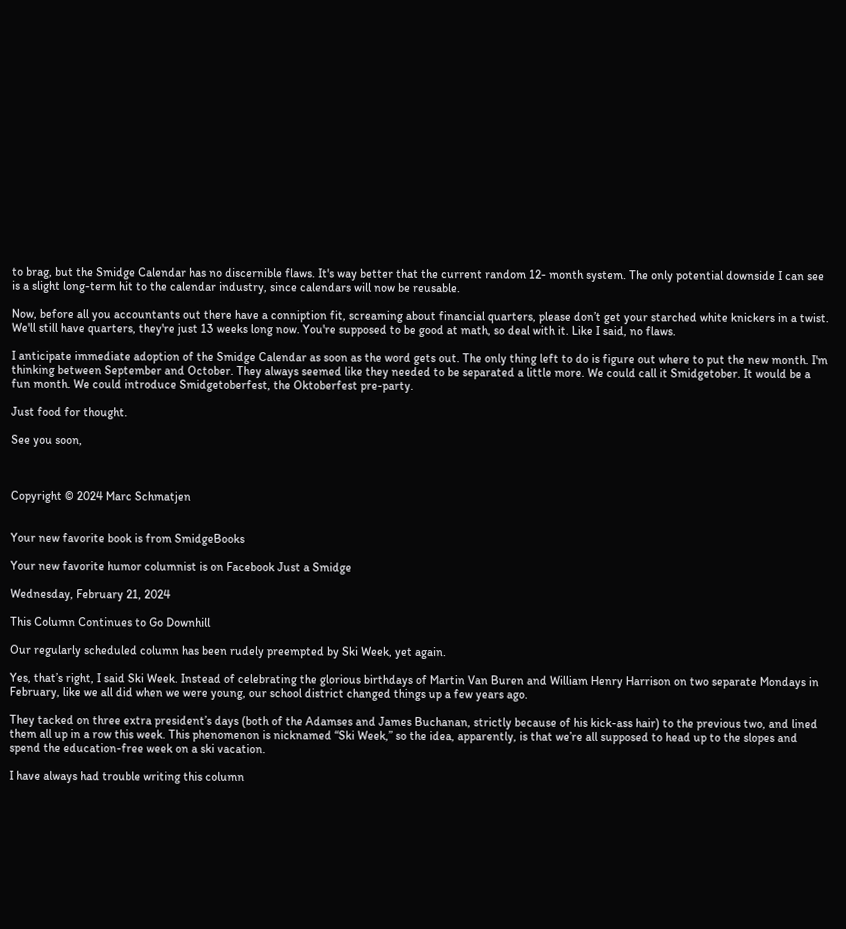to brag, but the Smidge Calendar has no discernible flaws. It's way better that the current random 12- month system. The only potential downside I can see is a slight long-term hit to the calendar industry, since calendars will now be reusable.

Now, before all you accountants out there have a conniption fit, screaming about financial quarters, please don’t get your starched white knickers in a twist. We'll still have quarters, they're just 13 weeks long now. You're supposed to be good at math, so deal with it. Like I said, no flaws.

I anticipate immediate adoption of the Smidge Calendar as soon as the word gets out. The only thing left to do is figure out where to put the new month. I'm thinking between September and October. They always seemed like they needed to be separated a little more. We could call it Smidgetober. It would be a fun month. We could introduce Smidgetoberfest, the Oktoberfest pre-party.

Just food for thought.

See you soon,



Copyright © 2024 Marc Schmatjen


Your new favorite book is from SmidgeBooks

Your new favorite humor columnist is on Facebook Just a Smidge

Wednesday, February 21, 2024

This Column Continues to Go Downhill

Our regularly scheduled column has been rudely preempted by Ski Week, yet again.

Yes, that’s right, I said Ski Week. Instead of celebrating the glorious birthdays of Martin Van Buren and William Henry Harrison on two separate Mondays in February, like we all did when we were young, our school district changed things up a few years ago.

They tacked on three extra president’s days (both of the Adamses and James Buchanan, strictly because of his kick-ass hair) to the previous two, and lined them all up in a row this week. This phenomenon is nicknamed “Ski Week,” so the idea, apparently, is that we’re all supposed to head up to the slopes and spend the education-free week on a ski vacation.

I have always had trouble writing this column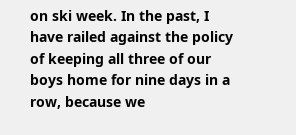on ski week. In the past, I have railed against the policy of keeping all three of our boys home for nine days in a row, because we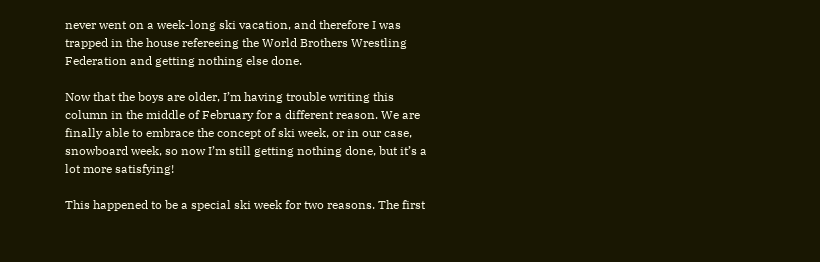never went on a week-long ski vacation, and therefore I was trapped in the house refereeing the World Brothers Wrestling Federation and getting nothing else done.

Now that the boys are older, I’m having trouble writing this column in the middle of February for a different reason. We are finally able to embrace the concept of ski week, or in our case, snowboard week, so now I’m still getting nothing done, but it’s a lot more satisfying!

This happened to be a special ski week for two reasons. The first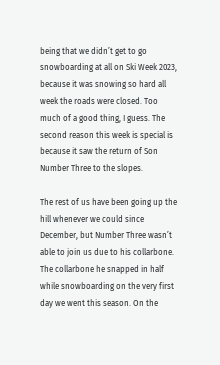being that we didn’t get to go snowboarding at all on Ski Week 2023, because it was snowing so hard all week the roads were closed. Too much of a good thing, I guess. The second reason this week is special is because it saw the return of Son Number Three to the slopes.

The rest of us have been going up the hill whenever we could since December, but Number Three wasn’t able to join us due to his collarbone. The collarbone he snapped in half while snowboarding on the very first day we went this season. On the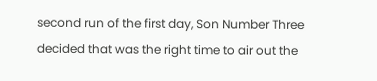second run of the first day, Son Number Three decided that was the right time to air out the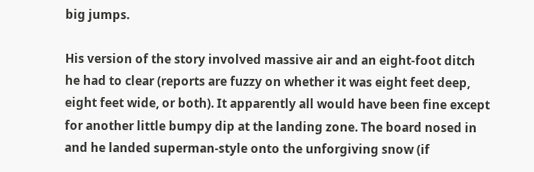big jumps.

His version of the story involved massive air and an eight-foot ditch he had to clear (reports are fuzzy on whether it was eight feet deep, eight feet wide, or both). It apparently all would have been fine except for another little bumpy dip at the landing zone. The board nosed in and he landed superman-style onto the unforgiving snow (if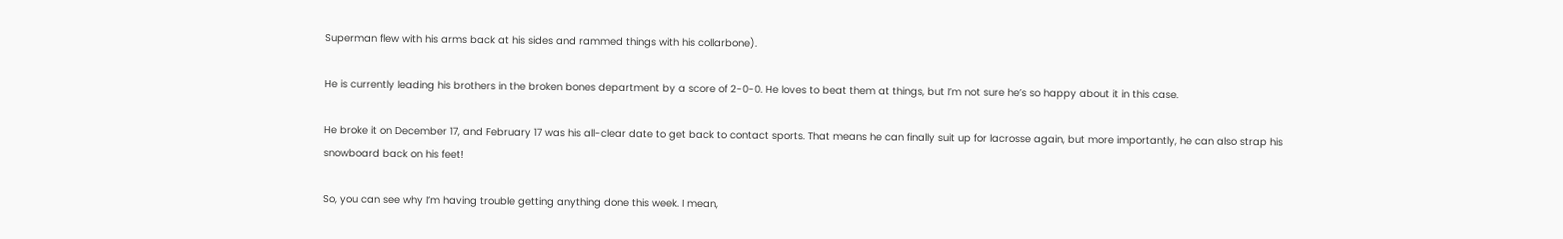Superman flew with his arms back at his sides and rammed things with his collarbone).

He is currently leading his brothers in the broken bones department by a score of 2-0-0. He loves to beat them at things, but I’m not sure he’s so happy about it in this case.

He broke it on December 17, and February 17 was his all-clear date to get back to contact sports. That means he can finally suit up for lacrosse again, but more importantly, he can also strap his snowboard back on his feet!

So, you can see why I’m having trouble getting anything done this week. I mean,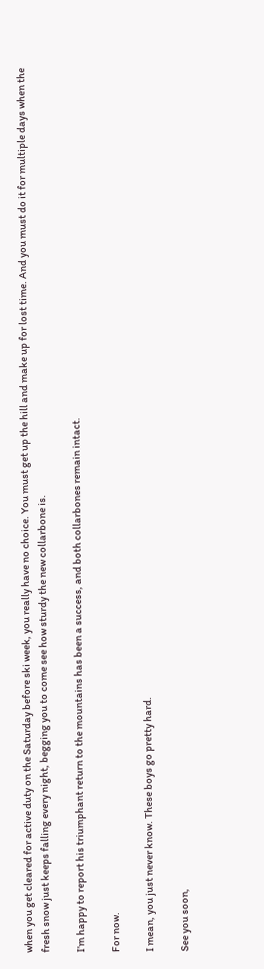when you get cleared for active duty on the Saturday before ski week, you really have no choice. You must get up the hill and make up for lost time. And you must do it for multiple days when the fresh snow just keeps falling every night, begging you to come see how sturdy the new collarbone is.

I’m happy to report his triumphant return to the mountains has been a success, and both collarbones remain intact.

For now.

I mean, you just never know. These boys go pretty hard.

See you soon,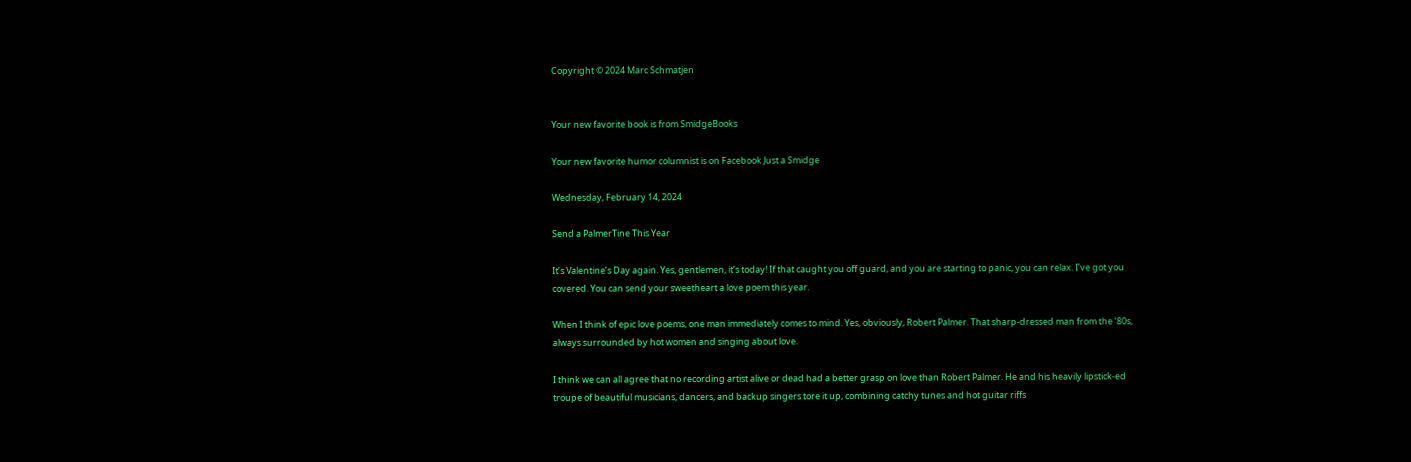Copyright © 2024 Marc Schmatjen


Your new favorite book is from SmidgeBooks

Your new favorite humor columnist is on Facebook Just a Smidge

Wednesday, February 14, 2024

Send a PalmerTine This Year

It’s Valentine’s Day again. Yes, gentlemen, it’s today! If that caught you off guard, and you are starting to panic, you can relax. I’ve got you covered. You can send your sweetheart a love poem this year.

When I think of epic love poems, one man immediately comes to mind. Yes, obviously, Robert Palmer. That sharp-dressed man from the ‘80s, always surrounded by hot women and singing about love.

I think we can all agree that no recording artist alive or dead had a better grasp on love than Robert Palmer. He and his heavily lipstick-ed troupe of beautiful musicians, dancers, and backup singers tore it up, combining catchy tunes and hot guitar riffs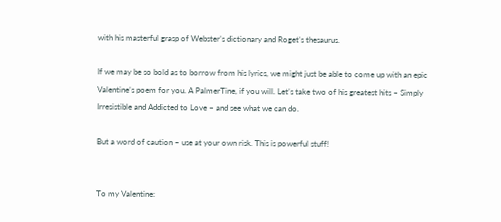with his masterful grasp of Webster’s dictionary and Roget’s thesaurus.

If we may be so bold as to borrow from his lyrics, we might just be able to come up with an epic Valentine’s poem for you. A PalmerTine, if you will. Let’s take two of his greatest hits – Simply Irresistible and Addicted to Love – and see what we can do.

But a word of caution – use at your own risk. This is powerful stuff!


To my Valentine: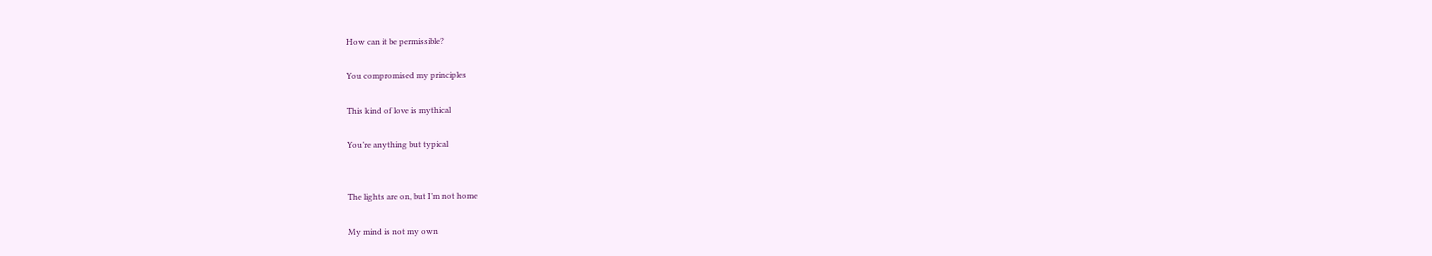How can it be permissible?

You compromised my principles

This kind of love is mythical

You’re anything but typical


The lights are on, but I’m not home

My mind is not my own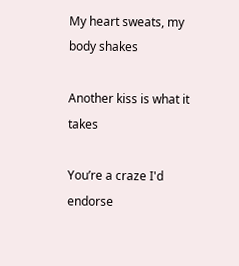My heart sweats, my body shakes

Another kiss is what it takes

You’re a craze I'd endorse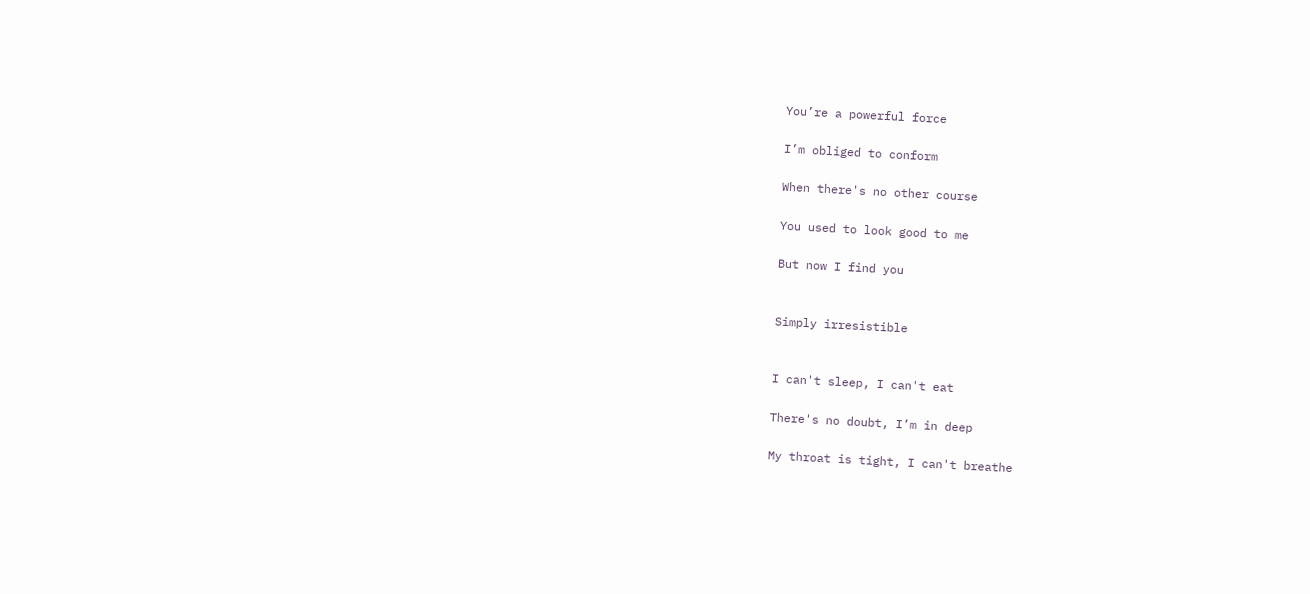You’re a powerful force

I’m obliged to conform

When there's no other course

You used to look good to me

But now I find you


Simply irresistible


I can't sleep, I can't eat

There's no doubt, I’m in deep

My throat is tight, I can't breathe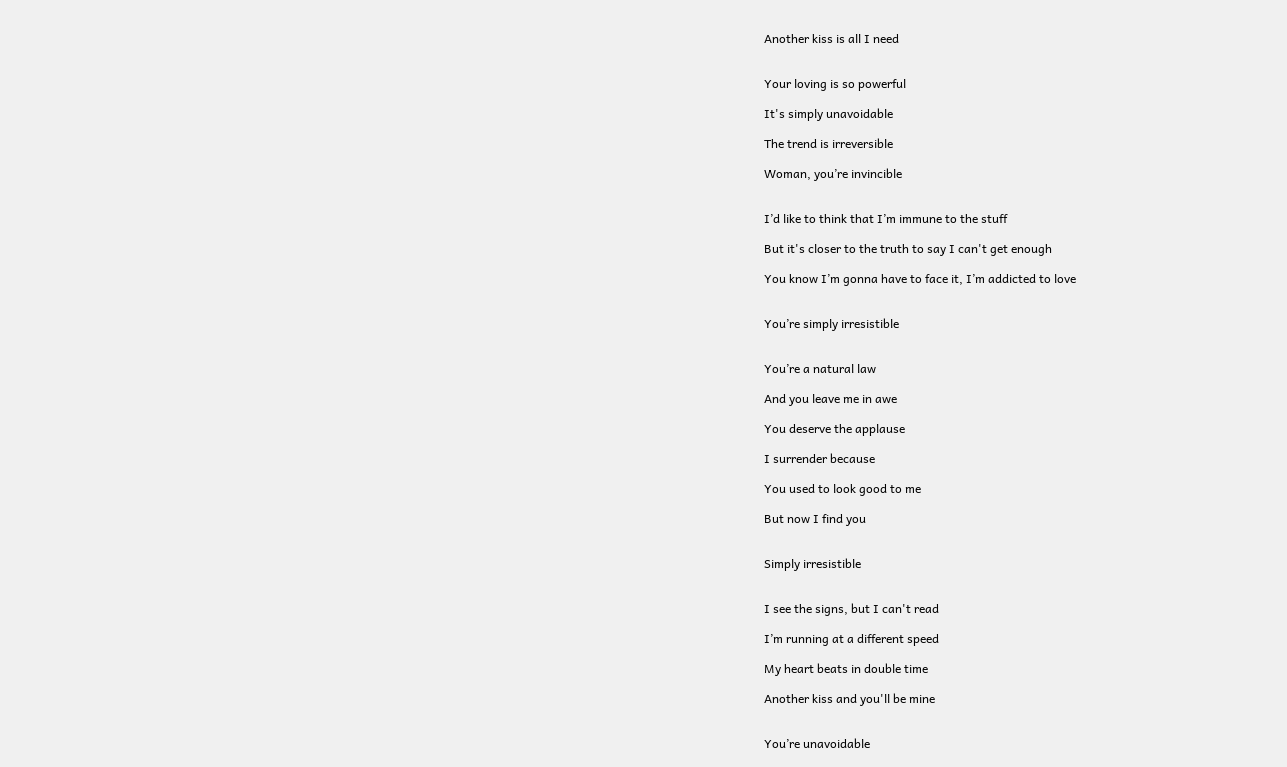Another kiss is all I need


Your loving is so powerful

It's simply unavoidable

The trend is irreversible

Woman, you’re invincible


I’d like to think that I’m immune to the stuff

But it's closer to the truth to say I can't get enough

You know I’m gonna have to face it, I’m addicted to love


You’re simply irresistible


You’re a natural law

And you leave me in awe

You deserve the applause

I surrender because

You used to look good to me

But now I find you


Simply irresistible


I see the signs, but I can't read

I’m running at a different speed

My heart beats in double time

Another kiss and you'll be mine


You’re unavoidable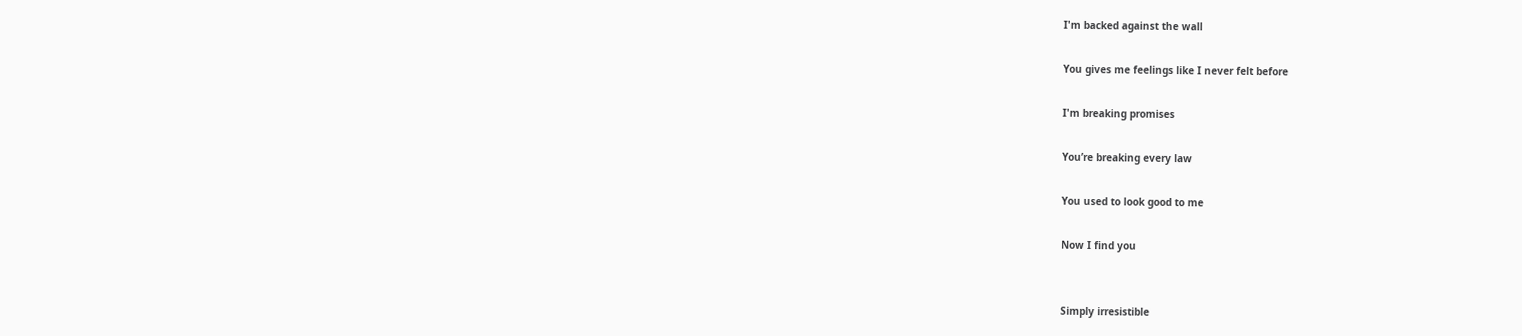I'm backed against the wall

You gives me feelings like I never felt before

I'm breaking promises

You’re breaking every law

You used to look good to me

Now I find you


Simply irresistible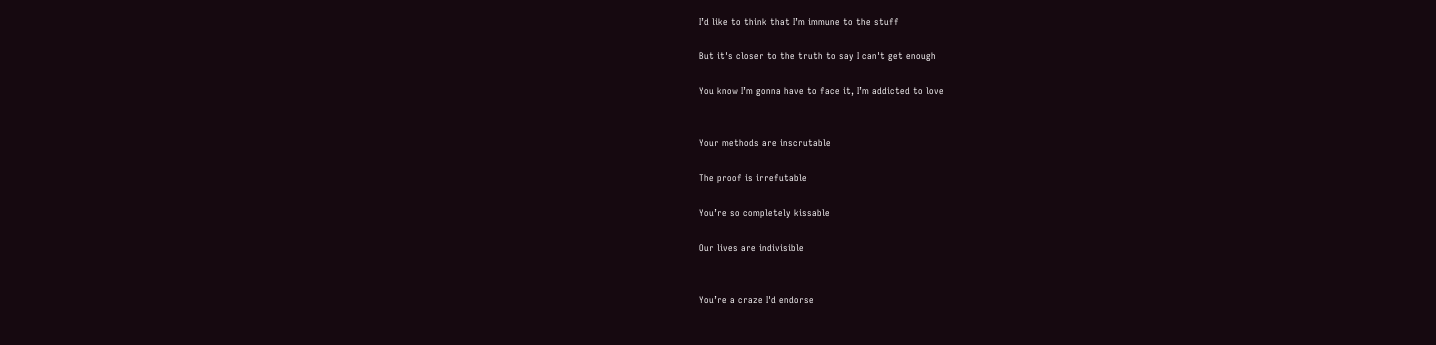I’d like to think that I’m immune to the stuff

But it's closer to the truth to say I can't get enough

You know I’m gonna have to face it, I’m addicted to love


Your methods are inscrutable

The proof is irrefutable

You’re so completely kissable

Our lives are indivisible


You’re a craze I'd endorse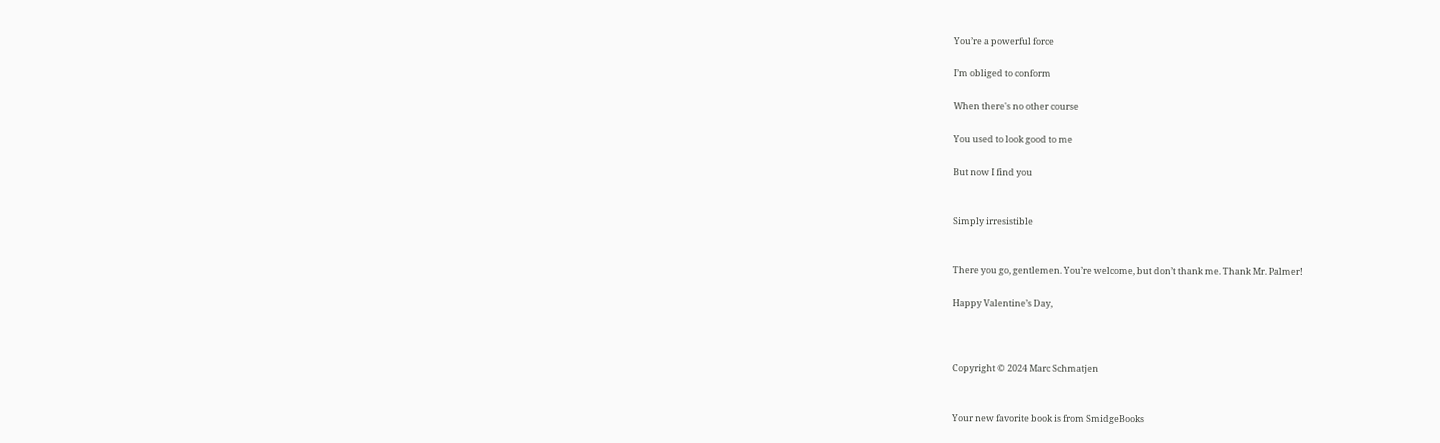You’re a powerful force

I’m obliged to conform

When there's no other course

You used to look good to me

But now I find you


Simply irresistible


There you go, gentlemen. You’re welcome, but don’t thank me. Thank Mr. Palmer!

Happy Valentine’s Day,



Copyright © 2024 Marc Schmatjen


Your new favorite book is from SmidgeBooks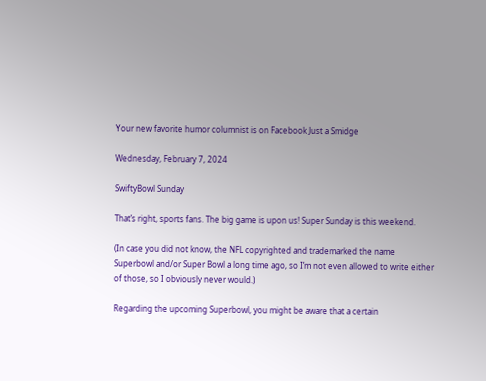Your new favorite humor columnist is on Facebook Just a Smidge

Wednesday, February 7, 2024

SwiftyBowl Sunday

That’s right, sports fans. The big game is upon us! Super Sunday is this weekend.

(In case you did not know, the NFL copyrighted and trademarked the name Superbowl and/or Super Bowl a long time ago, so I’m not even allowed to write either of those, so I obviously never would.)

Regarding the upcoming Superbowl, you might be aware that a certain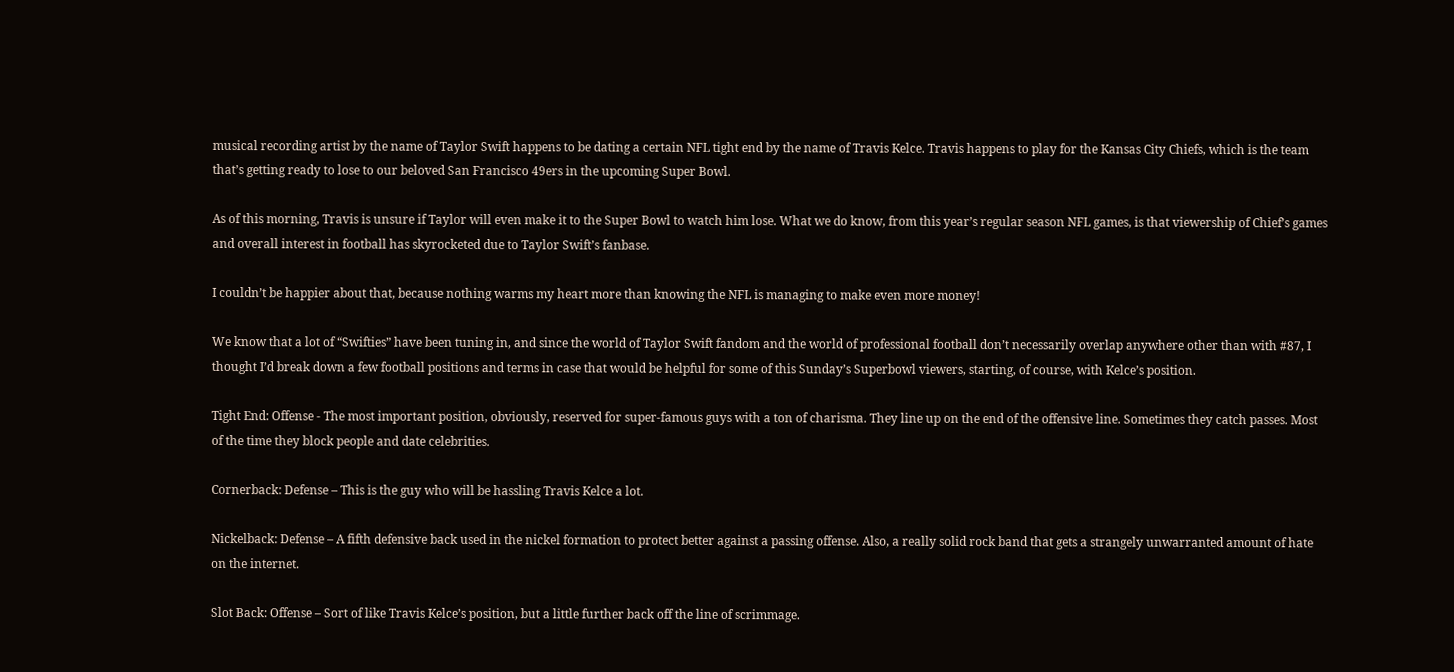musical recording artist by the name of Taylor Swift happens to be dating a certain NFL tight end by the name of Travis Kelce. Travis happens to play for the Kansas City Chiefs, which is the team that’s getting ready to lose to our beloved San Francisco 49ers in the upcoming Super Bowl.

As of this morning, Travis is unsure if Taylor will even make it to the Super Bowl to watch him lose. What we do know, from this year’s regular season NFL games, is that viewership of Chief’s games and overall interest in football has skyrocketed due to Taylor Swift’s fanbase.

I couldn’t be happier about that, because nothing warms my heart more than knowing the NFL is managing to make even more money!

We know that a lot of “Swifties” have been tuning in, and since the world of Taylor Swift fandom and the world of professional football don’t necessarily overlap anywhere other than with #87, I thought I’d break down a few football positions and terms in case that would be helpful for some of this Sunday’s Superbowl viewers, starting, of course, with Kelce’s position.

Tight End: Offense - The most important position, obviously, reserved for super-famous guys with a ton of charisma. They line up on the end of the offensive line. Sometimes they catch passes. Most of the time they block people and date celebrities.

Cornerback: Defense – This is the guy who will be hassling Travis Kelce a lot.

Nickelback: Defense – A fifth defensive back used in the nickel formation to protect better against a passing offense. Also, a really solid rock band that gets a strangely unwarranted amount of hate on the internet.

Slot Back: Offense – Sort of like Travis Kelce’s position, but a little further back off the line of scrimmage.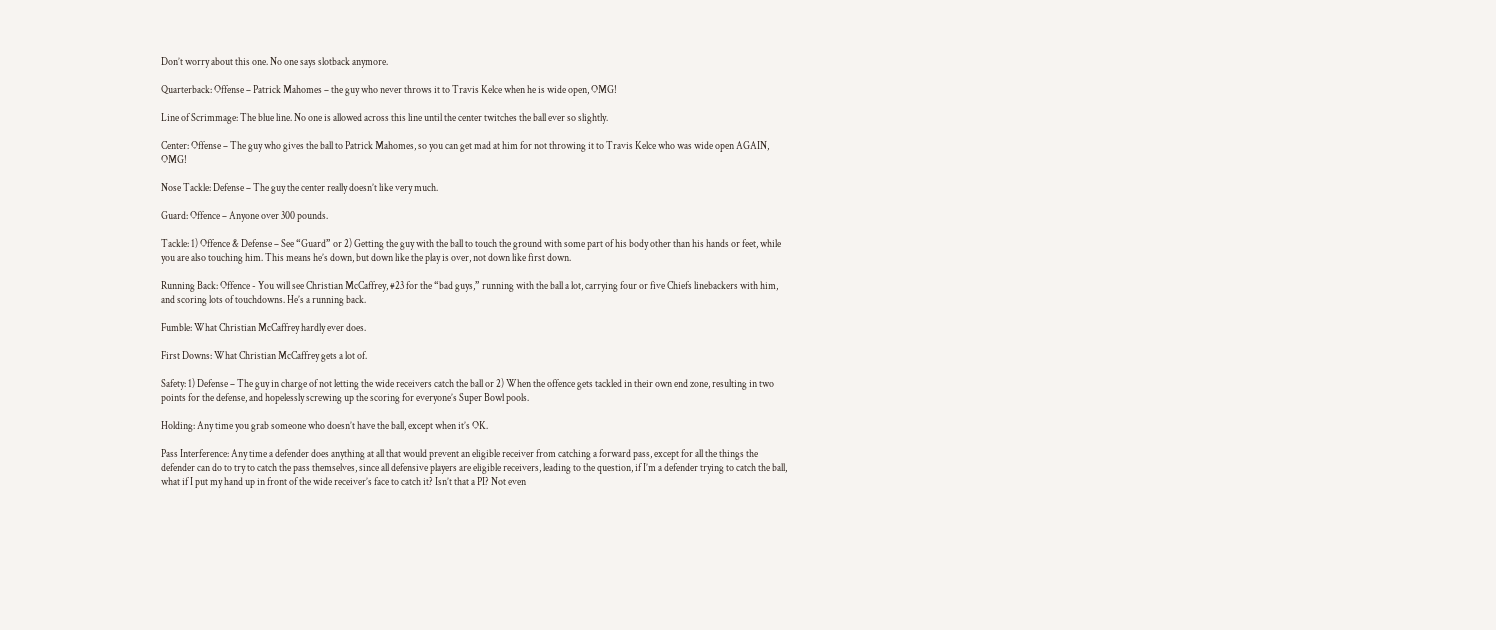Don’t worry about this one. No one says slotback anymore.

Quarterback: Offense – Patrick Mahomes – the guy who never throws it to Travis Kelce when he is wide open, OMG!

Line of Scrimmage: The blue line. No one is allowed across this line until the center twitches the ball ever so slightly.

Center: Offense – The guy who gives the ball to Patrick Mahomes, so you can get mad at him for not throwing it to Travis Kelce who was wide open AGAIN, OMG!

Nose Tackle: Defense – The guy the center really doesn’t like very much.

Guard: Offence – Anyone over 300 pounds.

Tackle: 1) Offence & Defense – See “Guard” or 2) Getting the guy with the ball to touch the ground with some part of his body other than his hands or feet, while you are also touching him. This means he’s down, but down like the play is over, not down like first down.

Running Back: Offence - You will see Christian McCaffrey, #23 for the “bad guys,” running with the ball a lot, carrying four or five Chiefs linebackers with him, and scoring lots of touchdowns. He’s a running back.

Fumble: What Christian McCaffrey hardly ever does.

First Downs: What Christian McCaffrey gets a lot of.

Safety: 1) Defense – The guy in charge of not letting the wide receivers catch the ball or 2) When the offence gets tackled in their own end zone, resulting in two points for the defense, and hopelessly screwing up the scoring for everyone’s Super Bowl pools.

Holding: Any time you grab someone who doesn’t have the ball, except when it’s OK.

Pass Interference: Any time a defender does anything at all that would prevent an eligible receiver from catching a forward pass, except for all the things the defender can do to try to catch the pass themselves, since all defensive players are eligible receivers, leading to the question, if I’m a defender trying to catch the ball, what if I put my hand up in front of the wide receiver’s face to catch it? Isn’t that a PI? Not even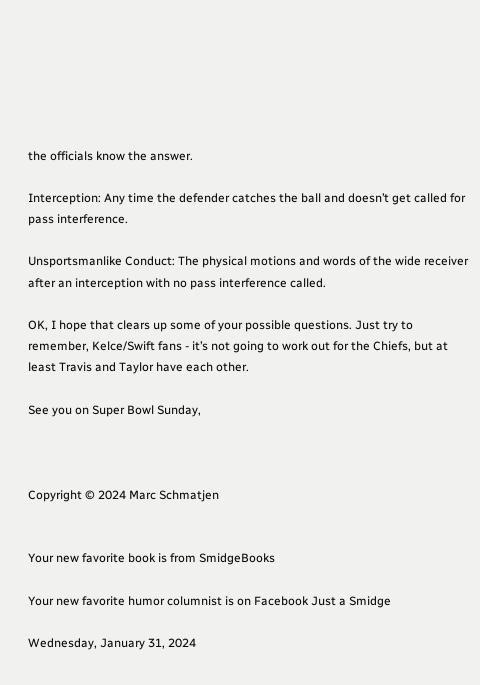the officials know the answer.

Interception: Any time the defender catches the ball and doesn’t get called for pass interference.

Unsportsmanlike Conduct: The physical motions and words of the wide receiver after an interception with no pass interference called.

OK, I hope that clears up some of your possible questions. Just try to remember, Kelce/Swift fans - it’s not going to work out for the Chiefs, but at least Travis and Taylor have each other.

See you on Super Bowl Sunday,



Copyright © 2024 Marc Schmatjen


Your new favorite book is from SmidgeBooks

Your new favorite humor columnist is on Facebook Just a Smidge

Wednesday, January 31, 2024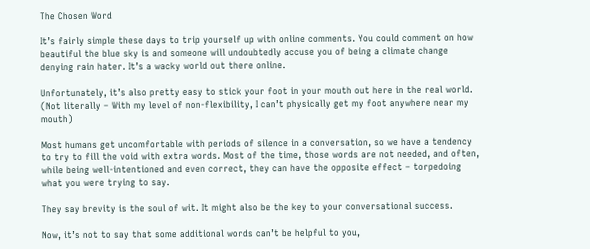The Chosen Word

It’s fairly simple these days to trip yourself up with online comments. You could comment on how beautiful the blue sky is and someone will undoubtedly accuse you of being a climate change denying rain hater. It’s a wacky world out there online.

Unfortunately, it’s also pretty easy to stick your foot in your mouth out here in the real world. (Not literally – With my level of non-flexibility, I can’t physically get my foot anywhere near my mouth)

Most humans get uncomfortable with periods of silence in a conversation, so we have a tendency to try to fill the void with extra words. Most of the time, those words are not needed, and often, while being well-intentioned and even correct, they can have the opposite effect – torpedoing what you were trying to say.

They say brevity is the soul of wit. It might also be the key to your conversational success.

Now, it’s not to say that some additional words can’t be helpful to you,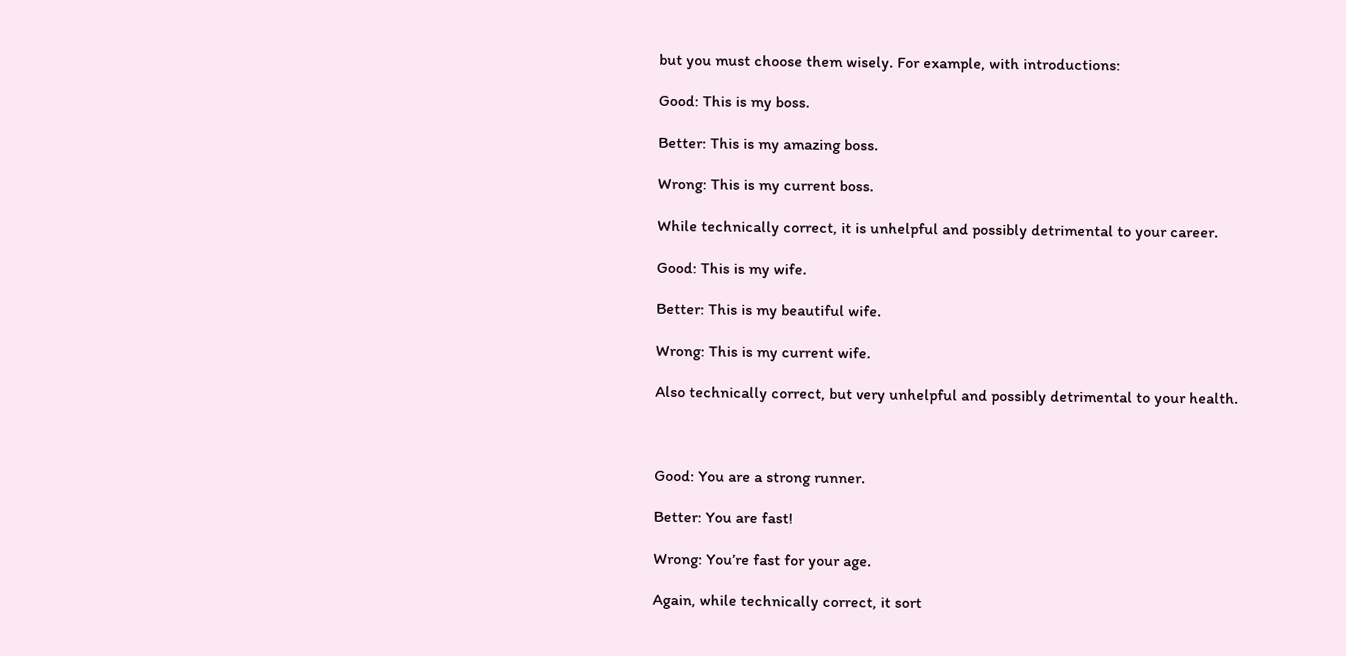but you must choose them wisely. For example, with introductions:

Good: This is my boss.

Better: This is my amazing boss.

Wrong: This is my current boss.

While technically correct, it is unhelpful and possibly detrimental to your career.

Good: This is my wife.

Better: This is my beautiful wife.

Wrong: This is my current wife.

Also technically correct, but very unhelpful and possibly detrimental to your health.



Good: You are a strong runner.

Better: You are fast!

Wrong: You’re fast for your age.

Again, while technically correct, it sort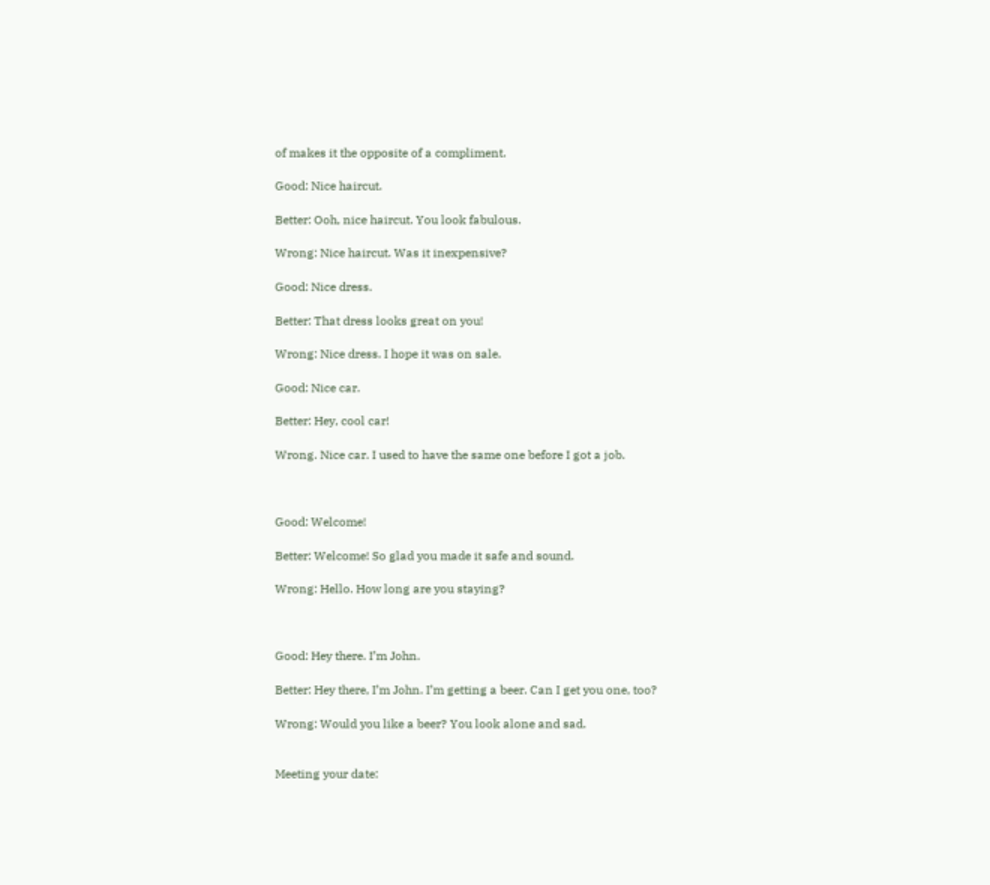of makes it the opposite of a compliment.

Good: Nice haircut.

Better: Ooh, nice haircut. You look fabulous.

Wrong: Nice haircut. Was it inexpensive?

Good: Nice dress.

Better: That dress looks great on you!

Wrong: Nice dress. I hope it was on sale.

Good: Nice car.

Better: Hey, cool car!

Wrong. Nice car. I used to have the same one before I got a job.



Good: Welcome!

Better: Welcome! So glad you made it safe and sound.

Wrong: Hello. How long are you staying?



Good: Hey there. I’m John.

Better: Hey there, I’m John. I’m getting a beer. Can I get you one, too?

Wrong: Would you like a beer? You look alone and sad.


Meeting your date: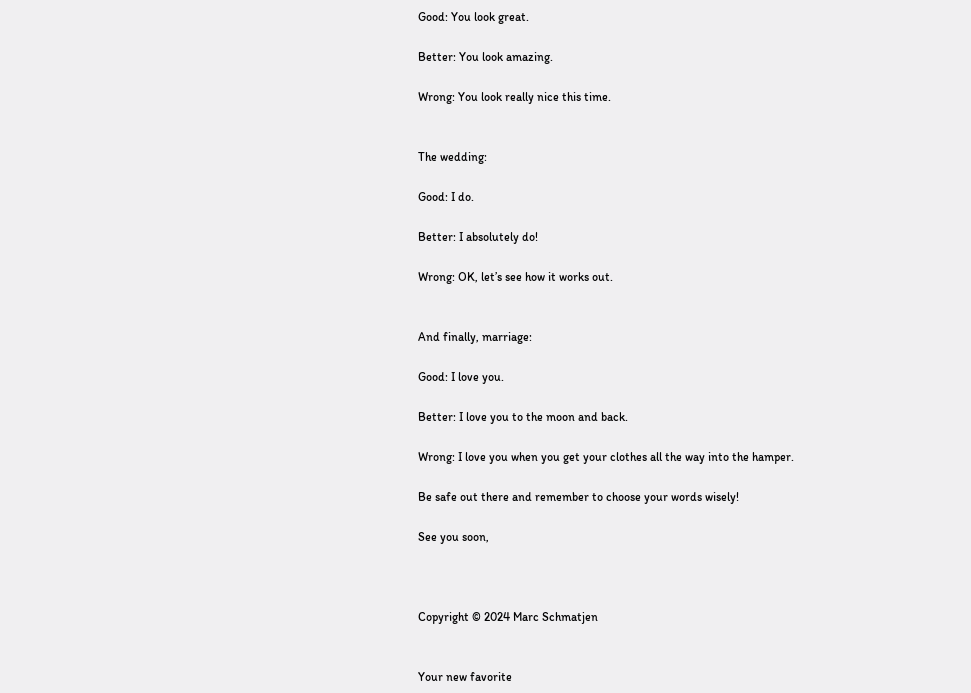Good: You look great.

Better: You look amazing.

Wrong: You look really nice this time.


The wedding:

Good: I do.

Better: I absolutely do!

Wrong: OK, let’s see how it works out.


And finally, marriage:

Good: I love you.

Better: I love you to the moon and back.

Wrong: I love you when you get your clothes all the way into the hamper.

Be safe out there and remember to choose your words wisely!

See you soon,



Copyright © 2024 Marc Schmatjen


Your new favorite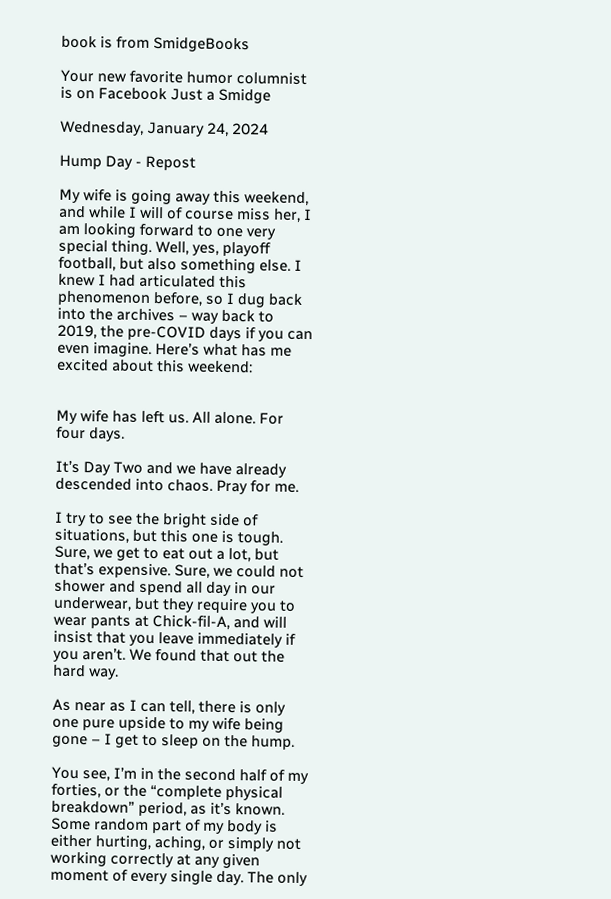book is from SmidgeBooks

Your new favorite humor columnist is on Facebook Just a Smidge

Wednesday, January 24, 2024

Hump Day - Repost

My wife is going away this weekend, and while I will of course miss her, I am looking forward to one very special thing. Well, yes, playoff football, but also something else. I knew I had articulated this phenomenon before, so I dug back into the archives – way back to 2019, the pre-COVID days if you can even imagine. Here’s what has me excited about this weekend:


My wife has left us. All alone. For four days.

It’s Day Two and we have already descended into chaos. Pray for me.

I try to see the bright side of situations, but this one is tough. Sure, we get to eat out a lot, but that’s expensive. Sure, we could not shower and spend all day in our underwear, but they require you to wear pants at Chick-fil-A, and will insist that you leave immediately if you aren’t. We found that out the hard way.

As near as I can tell, there is only one pure upside to my wife being gone – I get to sleep on the hump.

You see, I’m in the second half of my forties, or the “complete physical breakdown” period, as it’s known. Some random part of my body is either hurting, aching, or simply not working correctly at any given moment of every single day. The only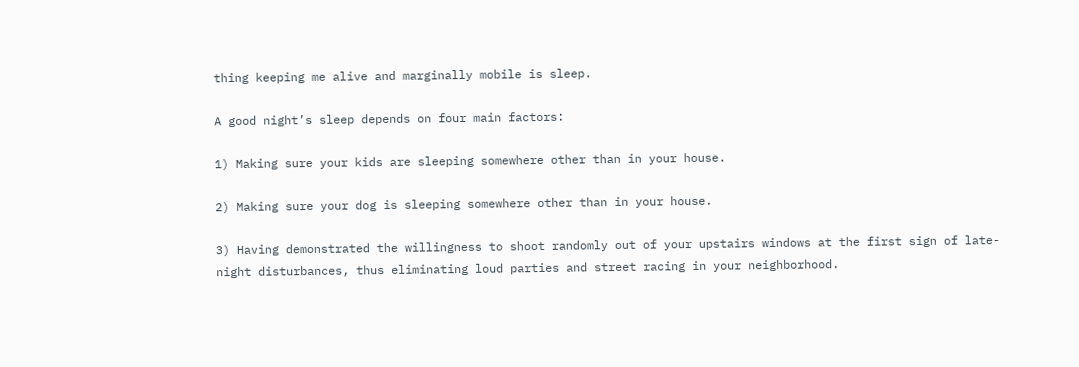thing keeping me alive and marginally mobile is sleep.

A good night’s sleep depends on four main factors:

1) Making sure your kids are sleeping somewhere other than in your house.

2) Making sure your dog is sleeping somewhere other than in your house.

3) Having demonstrated the willingness to shoot randomly out of your upstairs windows at the first sign of late-night disturbances, thus eliminating loud parties and street racing in your neighborhood.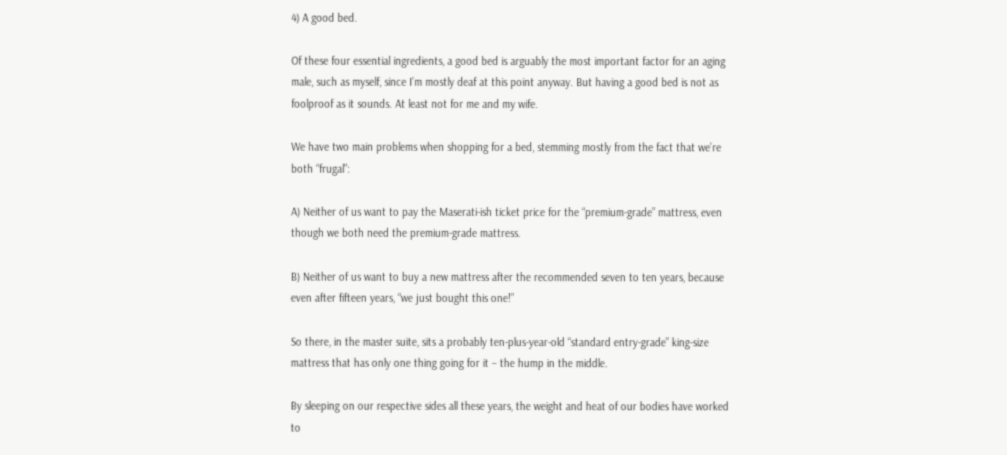4) A good bed.

Of these four essential ingredients, a good bed is arguably the most important factor for an aging male, such as myself, since I’m mostly deaf at this point anyway. But having a good bed is not as foolproof as it sounds. At least not for me and my wife.

We have two main problems when shopping for a bed, stemming mostly from the fact that we’re both “frugal”:

A) Neither of us want to pay the Maserati-ish ticket price for the “premium-grade” mattress, even though we both need the premium-grade mattress.

B) Neither of us want to buy a new mattress after the recommended seven to ten years, because even after fifteen years, “we just bought this one!”

So there, in the master suite, sits a probably ten-plus-year-old “standard entry-grade” king-size mattress that has only one thing going for it – the hump in the middle.

By sleeping on our respective sides all these years, the weight and heat of our bodies have worked to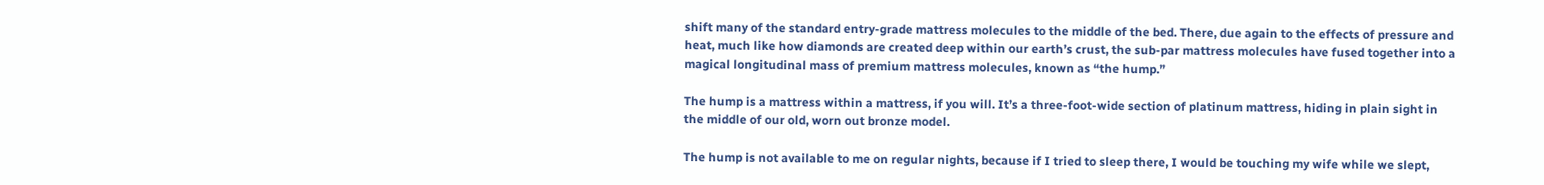shift many of the standard entry-grade mattress molecules to the middle of the bed. There, due again to the effects of pressure and heat, much like how diamonds are created deep within our earth’s crust, the sub-par mattress molecules have fused together into a magical longitudinal mass of premium mattress molecules, known as “the hump.”

The hump is a mattress within a mattress, if you will. It’s a three-foot-wide section of platinum mattress, hiding in plain sight in the middle of our old, worn out bronze model.

The hump is not available to me on regular nights, because if I tried to sleep there, I would be touching my wife while we slept,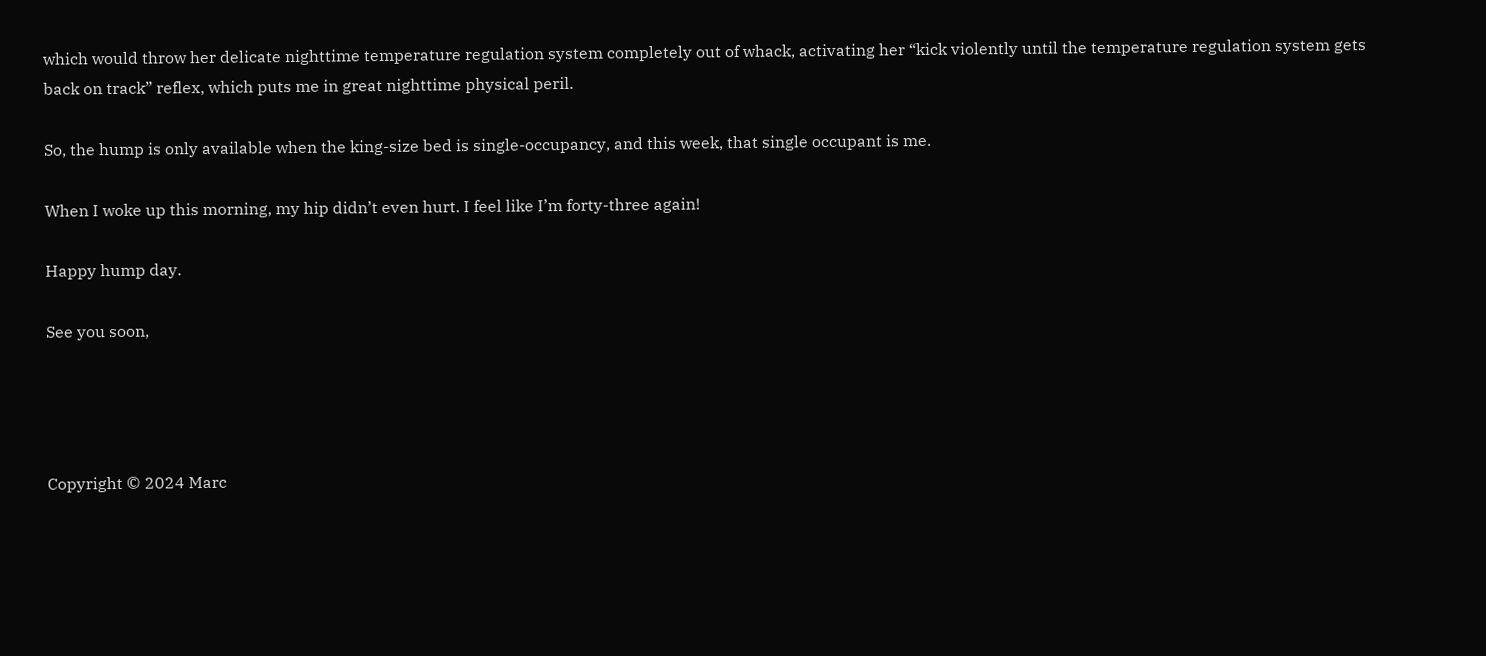which would throw her delicate nighttime temperature regulation system completely out of whack, activating her “kick violently until the temperature regulation system gets back on track” reflex, which puts me in great nighttime physical peril.

So, the hump is only available when the king-size bed is single-occupancy, and this week, that single occupant is me.

When I woke up this morning, my hip didn’t even hurt. I feel like I’m forty-three again!

Happy hump day.

See you soon,




Copyright © 2024 Marc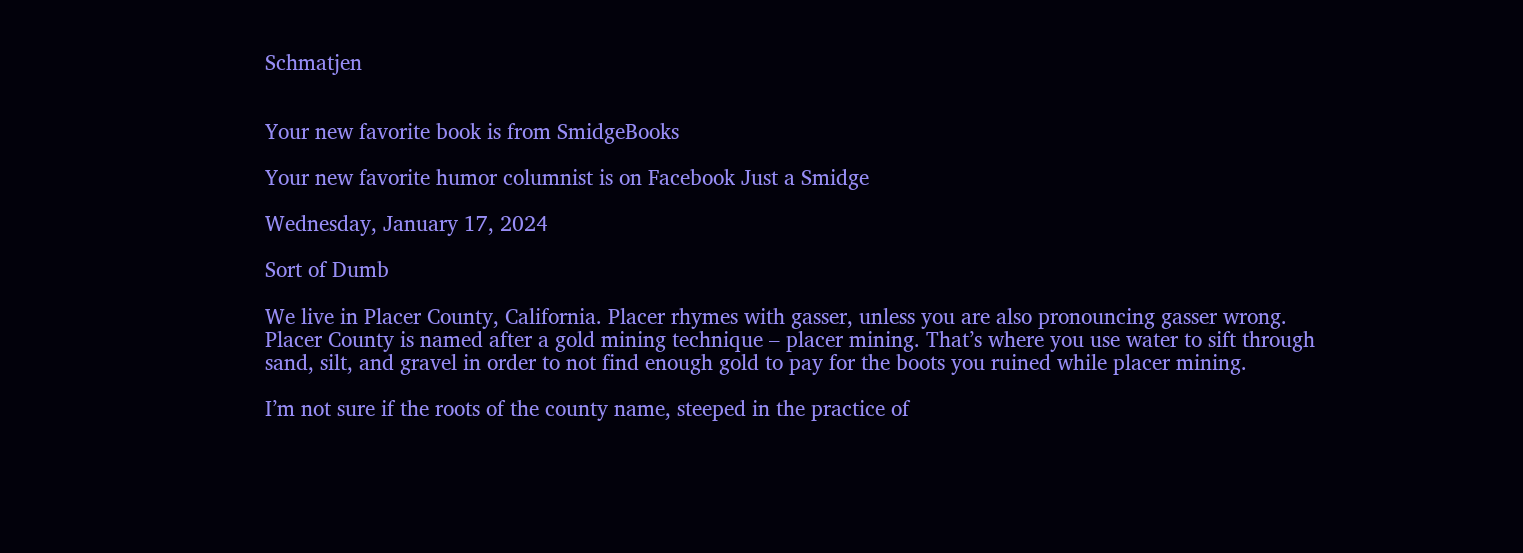Schmatjen


Your new favorite book is from SmidgeBooks

Your new favorite humor columnist is on Facebook Just a Smidge

Wednesday, January 17, 2024

Sort of Dumb

We live in Placer County, California. Placer rhymes with gasser, unless you are also pronouncing gasser wrong. Placer County is named after a gold mining technique – placer mining. That’s where you use water to sift through sand, silt, and gravel in order to not find enough gold to pay for the boots you ruined while placer mining.

I’m not sure if the roots of the county name, steeped in the practice of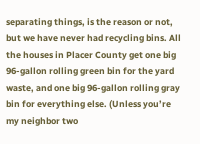separating things, is the reason or not, but we have never had recycling bins. All the houses in Placer County get one big 96-gallon rolling green bin for the yard waste, and one big 96-gallon rolling gray bin for everything else. (Unless you’re my neighbor two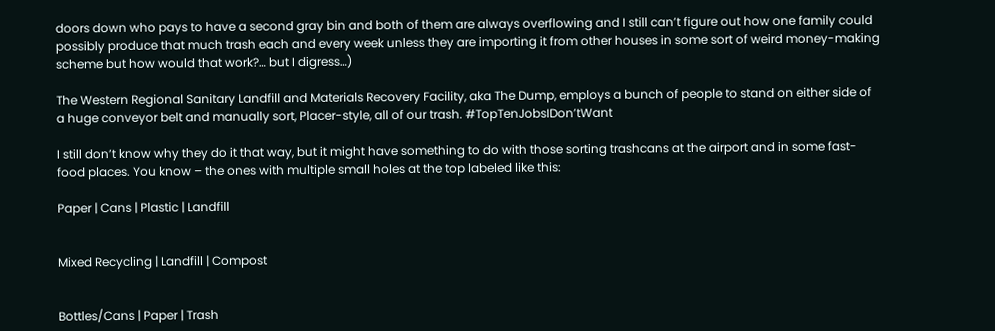doors down who pays to have a second gray bin and both of them are always overflowing and I still can’t figure out how one family could possibly produce that much trash each and every week unless they are importing it from other houses in some sort of weird money-making scheme but how would that work?… but I digress…)

The Western Regional Sanitary Landfill and Materials Recovery Facility, aka The Dump, employs a bunch of people to stand on either side of a huge conveyor belt and manually sort, Placer-style, all of our trash. #TopTenJobsIDon’tWant

I still don’t know why they do it that way, but it might have something to do with those sorting trashcans at the airport and in some fast-food places. You know – the ones with multiple small holes at the top labeled like this:

Paper | Cans | Plastic | Landfill


Mixed Recycling | Landfill | Compost


Bottles/Cans | Paper | Trash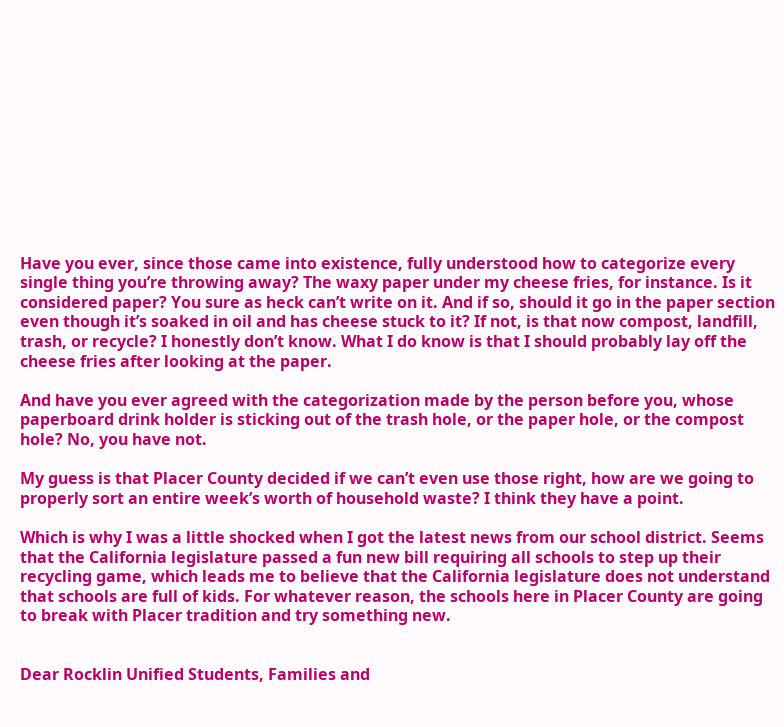Have you ever, since those came into existence, fully understood how to categorize every single thing you’re throwing away? The waxy paper under my cheese fries, for instance. Is it considered paper? You sure as heck can’t write on it. And if so, should it go in the paper section even though it’s soaked in oil and has cheese stuck to it? If not, is that now compost, landfill, trash, or recycle? I honestly don’t know. What I do know is that I should probably lay off the cheese fries after looking at the paper.

And have you ever agreed with the categorization made by the person before you, whose paperboard drink holder is sticking out of the trash hole, or the paper hole, or the compost hole? No, you have not.

My guess is that Placer County decided if we can’t even use those right, how are we going to properly sort an entire week’s worth of household waste? I think they have a point.

Which is why I was a little shocked when I got the latest news from our school district. Seems that the California legislature passed a fun new bill requiring all schools to step up their recycling game, which leads me to believe that the California legislature does not understand that schools are full of kids. For whatever reason, the schools here in Placer County are going to break with Placer tradition and try something new.


Dear Rocklin Unified Students, Families and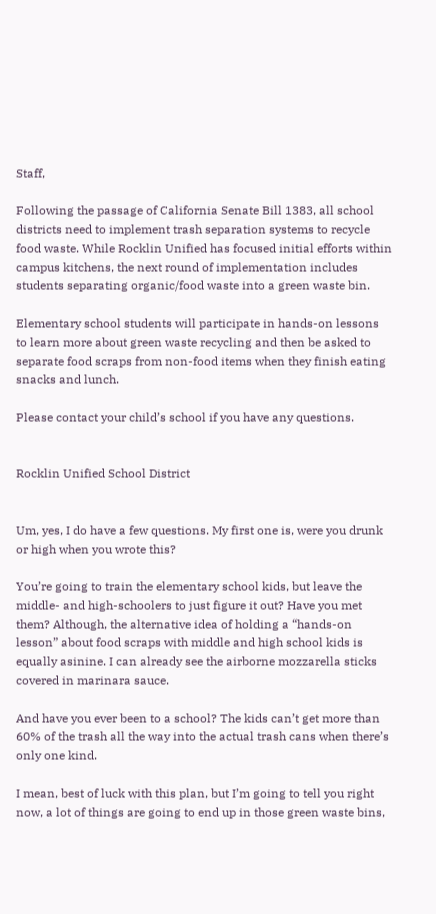Staff,

Following the passage of California Senate Bill 1383, all school districts need to implement trash separation systems to recycle food waste. While Rocklin Unified has focused initial efforts within campus kitchens, the next round of implementation includes students separating organic/food waste into a green waste bin.

Elementary school students will participate in hands-on lessons to learn more about green waste recycling and then be asked to separate food scraps from non-food items when they finish eating snacks and lunch.

Please contact your child’s school if you have any questions.


Rocklin Unified School District


Um, yes, I do have a few questions. My first one is, were you drunk or high when you wrote this?

You’re going to train the elementary school kids, but leave the middle- and high-schoolers to just figure it out? Have you met them? Although, the alternative idea of holding a “hands-on lesson” about food scraps with middle and high school kids is equally asinine. I can already see the airborne mozzarella sticks covered in marinara sauce.

And have you ever been to a school? The kids can’t get more than 60% of the trash all the way into the actual trash cans when there’s only one kind.

I mean, best of luck with this plan, but I’m going to tell you right now, a lot of things are going to end up in those green waste bins,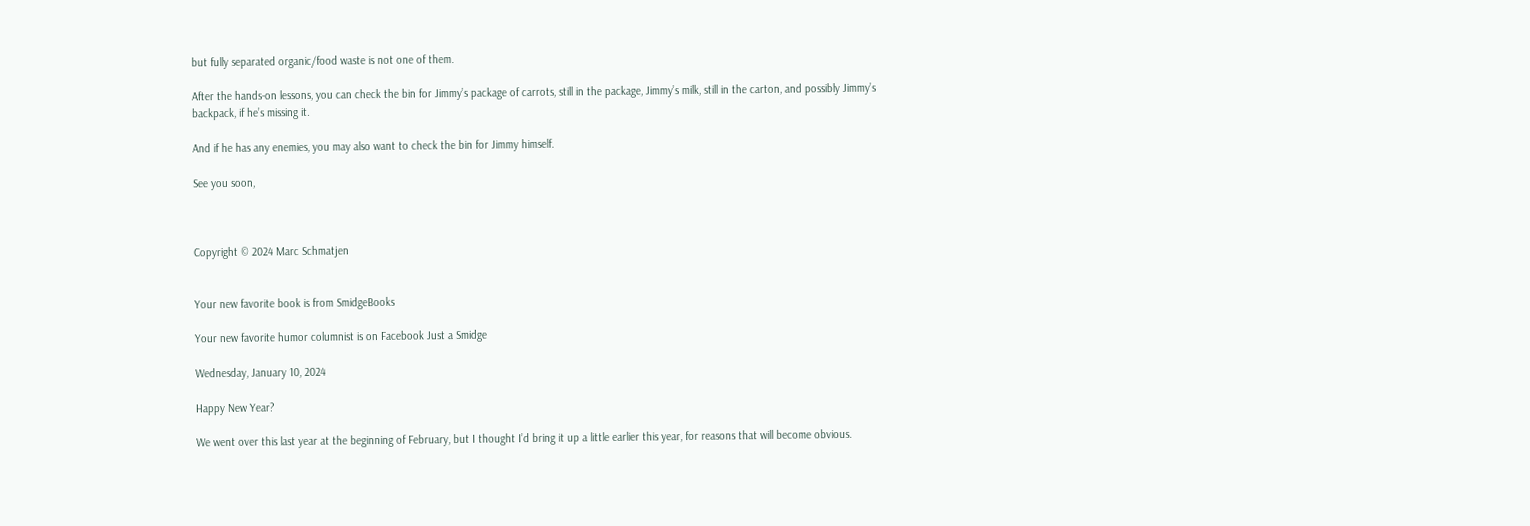but fully separated organic/food waste is not one of them.

After the hands-on lessons, you can check the bin for Jimmy’s package of carrots, still in the package, Jimmy’s milk, still in the carton, and possibly Jimmy’s backpack, if he’s missing it.

And if he has any enemies, you may also want to check the bin for Jimmy himself.

See you soon,



Copyright © 2024 Marc Schmatjen


Your new favorite book is from SmidgeBooks

Your new favorite humor columnist is on Facebook Just a Smidge

Wednesday, January 10, 2024

Happy New Year?

We went over this last year at the beginning of February, but I thought I’d bring it up a little earlier this year, for reasons that will become obvious.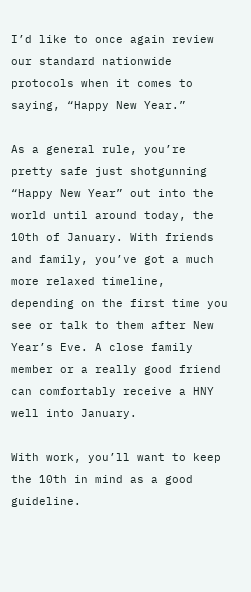I’d like to once again review our standard nationwide protocols when it comes to saying, “Happy New Year.”

As a general rule, you’re pretty safe just shotgunning “Happy New Year” out into the world until around today, the 10th of January. With friends and family, you’ve got a much more relaxed timeline, depending on the first time you see or talk to them after New Year’s Eve. A close family member or a really good friend can comfortably receive a HNY well into January.

With work, you’ll want to keep the 10th in mind as a good guideline.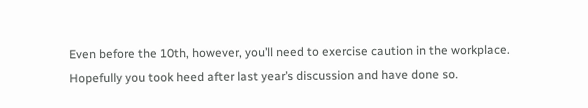Even before the 10th, however, you’ll need to exercise caution in the workplace. Hopefully you took heed after last year’s discussion and have done so.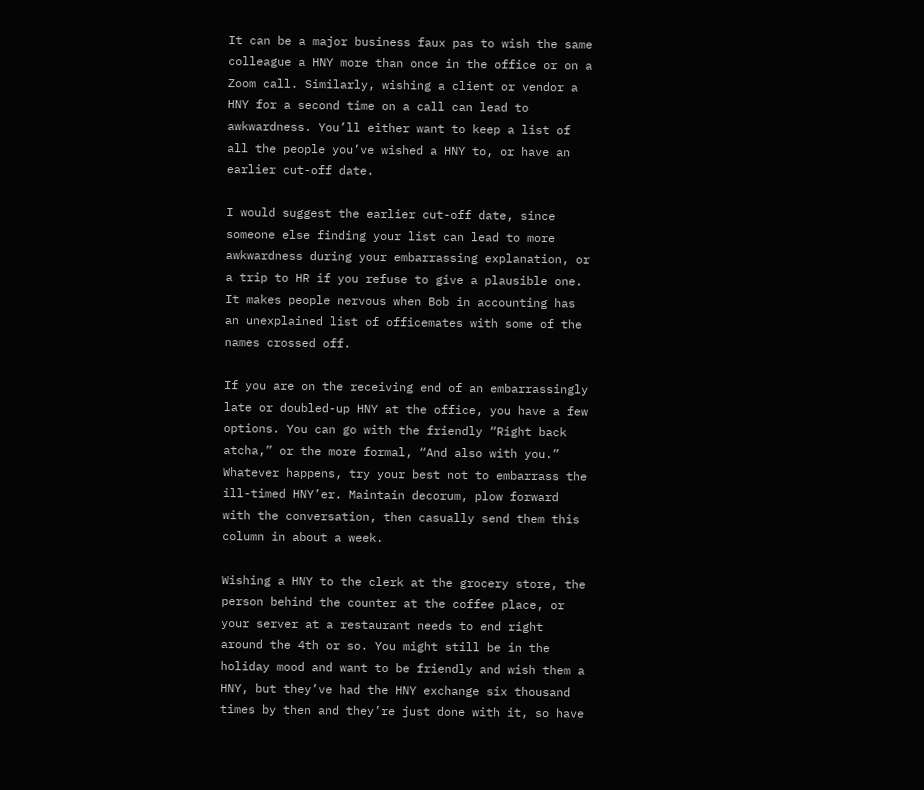It can be a major business faux pas to wish the same colleague a HNY more than once in the office or on a Zoom call. Similarly, wishing a client or vendor a HNY for a second time on a call can lead to awkwardness. You’ll either want to keep a list of all the people you’ve wished a HNY to, or have an earlier cut-off date.

I would suggest the earlier cut-off date, since someone else finding your list can lead to more awkwardness during your embarrassing explanation, or a trip to HR if you refuse to give a plausible one. It makes people nervous when Bob in accounting has an unexplained list of officemates with some of the names crossed off.

If you are on the receiving end of an embarrassingly late or doubled-up HNY at the office, you have a few options. You can go with the friendly “Right back atcha,” or the more formal, “And also with you.” Whatever happens, try your best not to embarrass the ill-timed HNY’er. Maintain decorum, plow forward with the conversation, then casually send them this column in about a week.

Wishing a HNY to the clerk at the grocery store, the person behind the counter at the coffee place, or your server at a restaurant needs to end right around the 4th or so. You might still be in the holiday mood and want to be friendly and wish them a HNY, but they’ve had the HNY exchange six thousand times by then and they’re just done with it, so have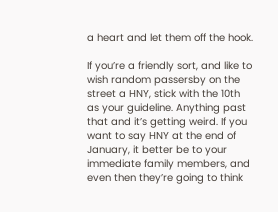a heart and let them off the hook.

If you’re a friendly sort, and like to wish random passersby on the street a HNY, stick with the 10th as your guideline. Anything past that and it’s getting weird. If you want to say HNY at the end of January, it better be to your immediate family members, and even then they’re going to think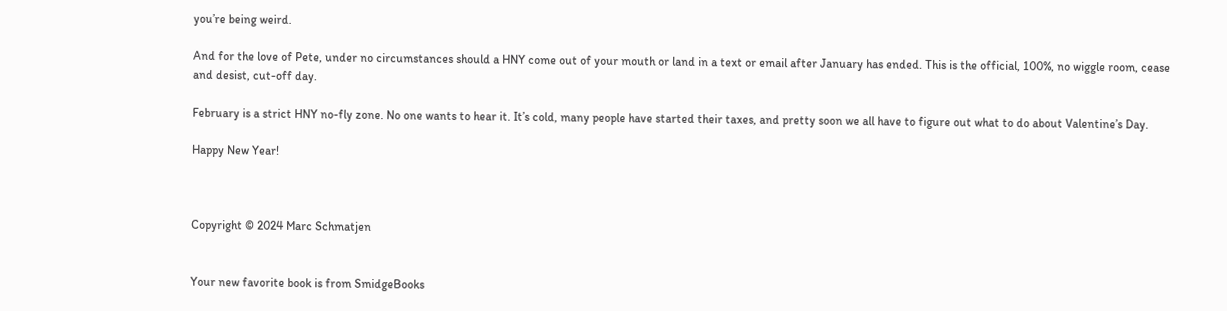you’re being weird.

And for the love of Pete, under no circumstances should a HNY come out of your mouth or land in a text or email after January has ended. This is the official, 100%, no wiggle room, cease and desist, cut-off day.

February is a strict HNY no-fly zone. No one wants to hear it. It’s cold, many people have started their taxes, and pretty soon we all have to figure out what to do about Valentine’s Day.

Happy New Year!



Copyright © 2024 Marc Schmatjen


Your new favorite book is from SmidgeBooks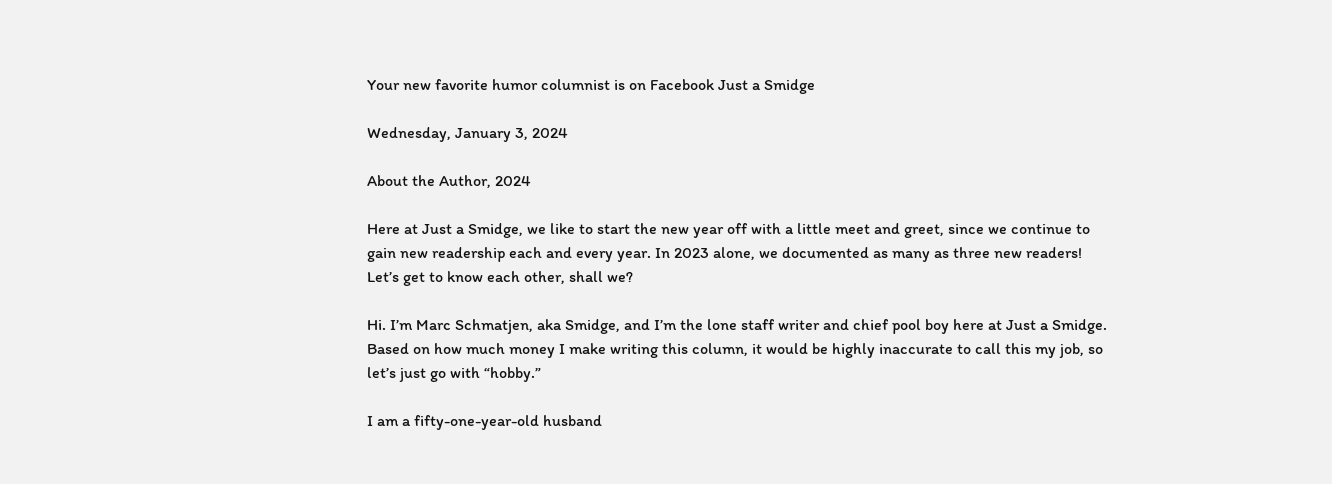Your new favorite humor columnist is on Facebook Just a Smidge

Wednesday, January 3, 2024

About the Author, 2024

Here at Just a Smidge, we like to start the new year off with a little meet and greet, since we continue to gain new readership each and every year. In 2023 alone, we documented as many as three new readers! Let’s get to know each other, shall we?

Hi. I’m Marc Schmatjen, aka Smidge, and I’m the lone staff writer and chief pool boy here at Just a Smidge. Based on how much money I make writing this column, it would be highly inaccurate to call this my job, so let’s just go with “hobby.”

I am a fifty-one-year-old husband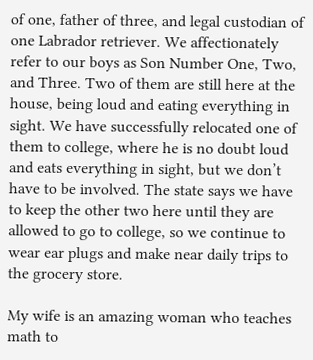of one, father of three, and legal custodian of one Labrador retriever. We affectionately refer to our boys as Son Number One, Two, and Three. Two of them are still here at the house, being loud and eating everything in sight. We have successfully relocated one of them to college, where he is no doubt loud and eats everything in sight, but we don’t have to be involved. The state says we have to keep the other two here until they are allowed to go to college, so we continue to wear ear plugs and make near daily trips to the grocery store.

My wife is an amazing woman who teaches math to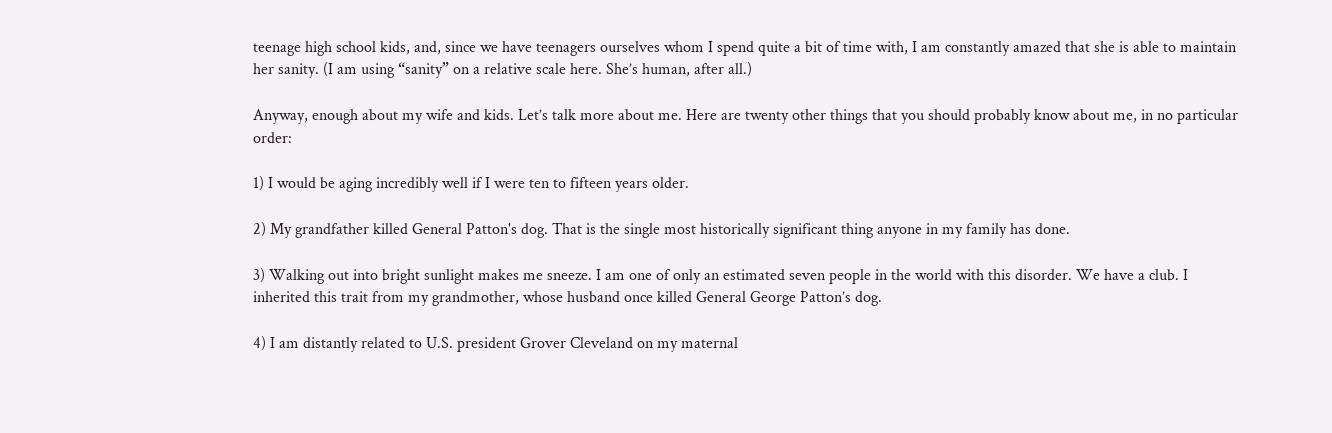teenage high school kids, and, since we have teenagers ourselves whom I spend quite a bit of time with, I am constantly amazed that she is able to maintain her sanity. (I am using “sanity” on a relative scale here. She’s human, after all.)

Anyway, enough about my wife and kids. Let’s talk more about me. Here are twenty other things that you should probably know about me, in no particular order:

1) I would be aging incredibly well if I were ten to fifteen years older.

2) My grandfather killed General Patton's dog. That is the single most historically significant thing anyone in my family has done.

3) Walking out into bright sunlight makes me sneeze. I am one of only an estimated seven people in the world with this disorder. We have a club. I inherited this trait from my grandmother, whose husband once killed General George Patton’s dog.

4) I am distantly related to U.S. president Grover Cleveland on my maternal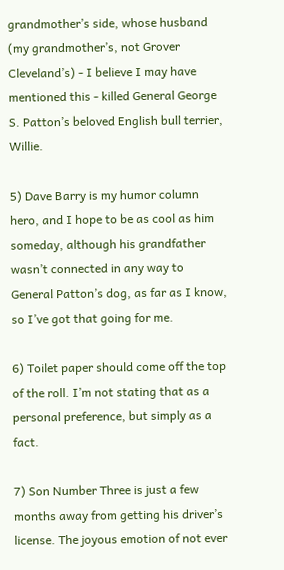grandmother’s side, whose husband (my grandmother’s, not Grover Cleveland’s) - I believe I may have mentioned this - killed General George S. Patton’s beloved English bull terrier, Willie.

5) Dave Barry is my humor column hero, and I hope to be as cool as him someday, although his grandfather wasn’t connected in any way to General Patton’s dog, as far as I know, so I’ve got that going for me.

6) Toilet paper should come off the top of the roll. I’m not stating that as a personal preference, but simply as a fact.

7) Son Number Three is just a few months away from getting his driver’s license. The joyous emotion of not ever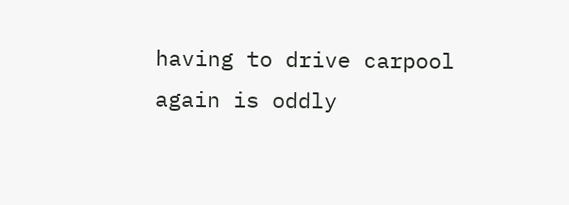having to drive carpool again is oddly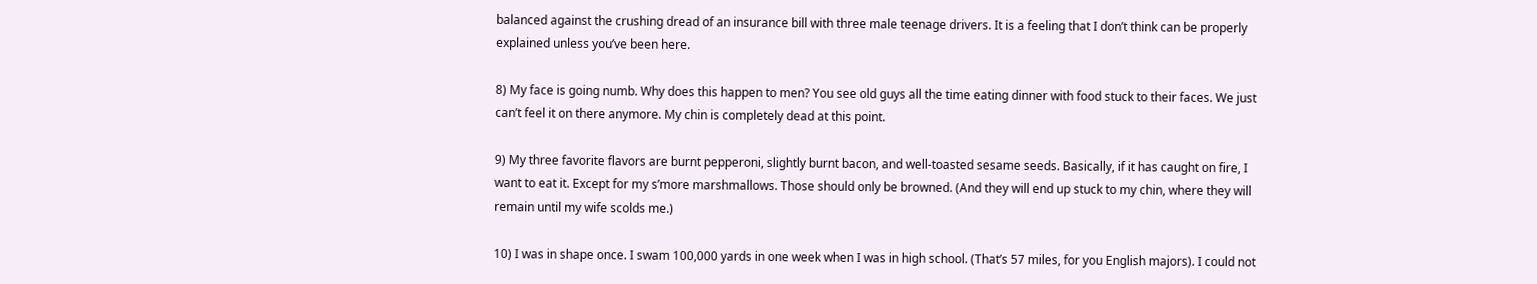balanced against the crushing dread of an insurance bill with three male teenage drivers. It is a feeling that I don’t think can be properly explained unless you’ve been here.

8) My face is going numb. Why does this happen to men? You see old guys all the time eating dinner with food stuck to their faces. We just can’t feel it on there anymore. My chin is completely dead at this point.

9) My three favorite flavors are burnt pepperoni, slightly burnt bacon, and well-toasted sesame seeds. Basically, if it has caught on fire, I want to eat it. Except for my s’more marshmallows. Those should only be browned. (And they will end up stuck to my chin, where they will remain until my wife scolds me.)

10) I was in shape once. I swam 100,000 yards in one week when I was in high school. (That’s 57 miles, for you English majors). I could not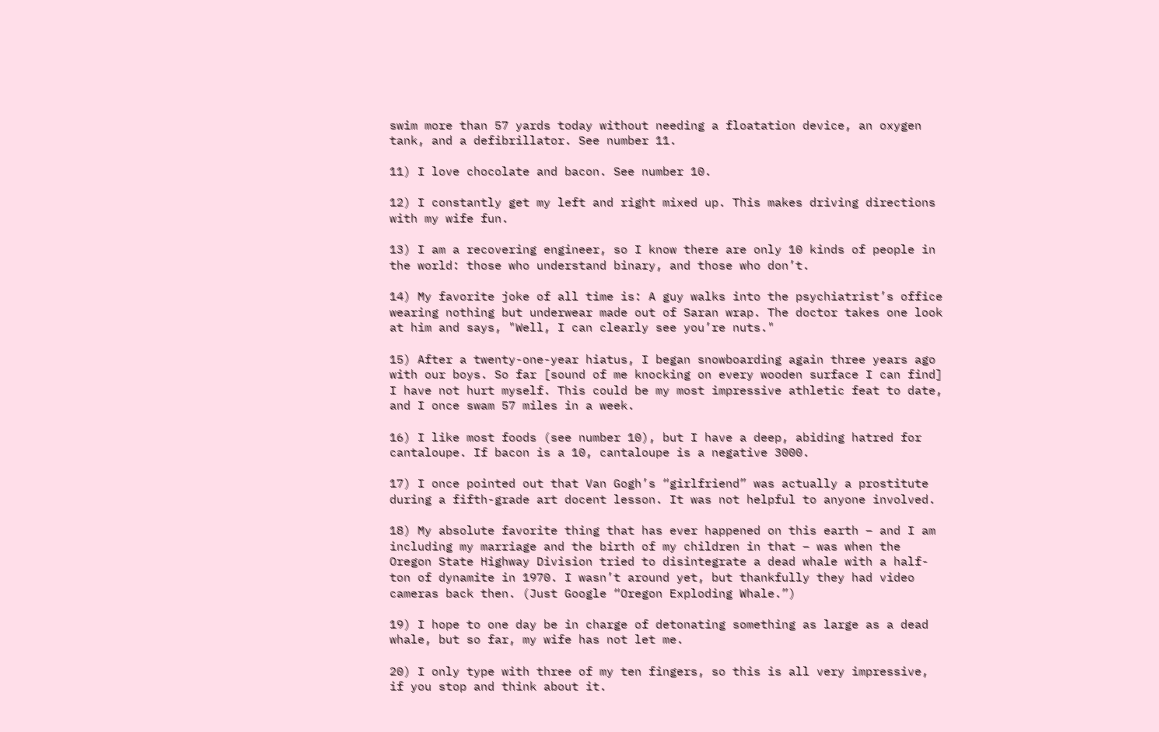swim more than 57 yards today without needing a floatation device, an oxygen tank, and a defibrillator. See number 11.

11) I love chocolate and bacon. See number 10.

12) I constantly get my left and right mixed up. This makes driving directions with my wife fun.

13) I am a recovering engineer, so I know there are only 10 kinds of people in the world: those who understand binary, and those who don’t.

14) My favorite joke of all time is: A guy walks into the psychiatrist’s office wearing nothing but underwear made out of Saran wrap. The doctor takes one look at him and says, "Well, I can clearly see you’re nuts."

15) After a twenty-one-year hiatus, I began snowboarding again three years ago with our boys. So far [sound of me knocking on every wooden surface I can find] I have not hurt myself. This could be my most impressive athletic feat to date, and I once swam 57 miles in a week.

16) I like most foods (see number 10), but I have a deep, abiding hatred for cantaloupe. If bacon is a 10, cantaloupe is a negative 3000.

17) I once pointed out that Van Gogh’s “girlfriend” was actually a prostitute during a fifth-grade art docent lesson. It was not helpful to anyone involved.

18) My absolute favorite thing that has ever happened on this earth – and I am including my marriage and the birth of my children in that – was when the Oregon State Highway Division tried to disintegrate a dead whale with a half-ton of dynamite in 1970. I wasn’t around yet, but thankfully they had video cameras back then. (Just Google “Oregon Exploding Whale.”)

19) I hope to one day be in charge of detonating something as large as a dead whale, but so far, my wife has not let me.

20) I only type with three of my ten fingers, so this is all very impressive, if you stop and think about it.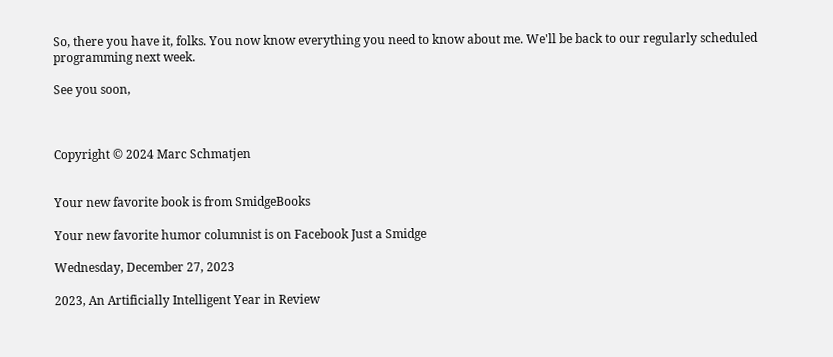So, there you have it, folks. You now know everything you need to know about me. We'll be back to our regularly scheduled programming next week.

See you soon,



Copyright © 2024 Marc Schmatjen


Your new favorite book is from SmidgeBooks

Your new favorite humor columnist is on Facebook Just a Smidge

Wednesday, December 27, 2023

2023, An Artificially Intelligent Year in Review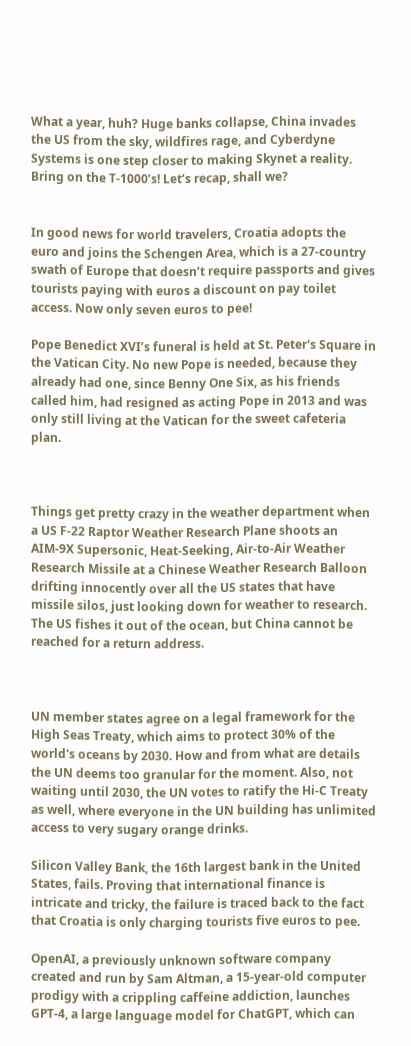What a year, huh? Huge banks collapse, China invades the US from the sky, wildfires rage, and Cyberdyne Systems is one step closer to making Skynet a reality. Bring on the T-1000’s! Let’s recap, shall we?


In good news for world travelers, Croatia adopts the euro and joins the Schengen Area, which is a 27-country swath of Europe that doesn’t require passports and gives tourists paying with euros a discount on pay toilet access. Now only seven euros to pee!

Pope Benedict XVI’s funeral is held at St. Peter's Square in the Vatican City. No new Pope is needed, because they already had one, since Benny One Six, as his friends called him, had resigned as acting Pope in 2013 and was only still living at the Vatican for the sweet cafeteria plan.



Things get pretty crazy in the weather department when a US F-22 Raptor Weather Research Plane shoots an AIM-9X Supersonic, Heat-Seeking, Air-to-Air Weather Research Missile at a Chinese Weather Research Balloon drifting innocently over all the US states that have missile silos, just looking down for weather to research. The US fishes it out of the ocean, but China cannot be reached for a return address.



UN member states agree on a legal framework for the High Seas Treaty, which aims to protect 30% of the world's oceans by 2030. How and from what are details the UN deems too granular for the moment. Also, not waiting until 2030, the UN votes to ratify the Hi-C Treaty as well, where everyone in the UN building has unlimited access to very sugary orange drinks.

Silicon Valley Bank, the 16th largest bank in the United States, fails. Proving that international finance is intricate and tricky, the failure is traced back to the fact that Croatia is only charging tourists five euros to pee.

OpenAI, a previously unknown software company created and run by Sam Altman, a 15-year-old computer prodigy with a crippling caffeine addiction, launches GPT-4, a large language model for ChatGPT, which can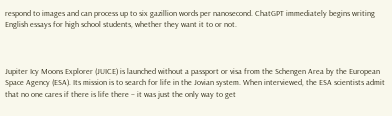respond to images and can process up to six gazillion words per nanosecond. ChatGPT immediately begins writing English essays for high school students, whether they want it to or not.



Jupiter Icy Moons Explorer (JUICE) is launched without a passport or visa from the Schengen Area by the European Space Agency (ESA). Its mission is to search for life in the Jovian system. When interviewed, the ESA scientists admit that no one cares if there is life there – it was just the only way to get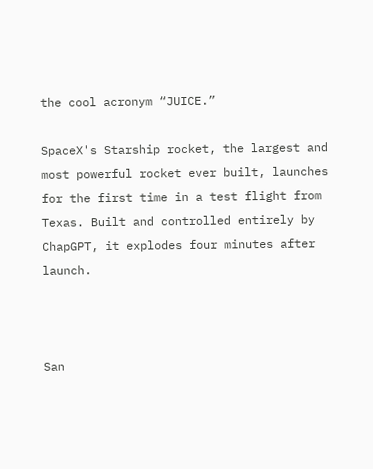the cool acronym “JUICE.”

SpaceX's Starship rocket, the largest and most powerful rocket ever built, launches for the first time in a test flight from Texas. Built and controlled entirely by ChapGPT, it explodes four minutes after launch.



San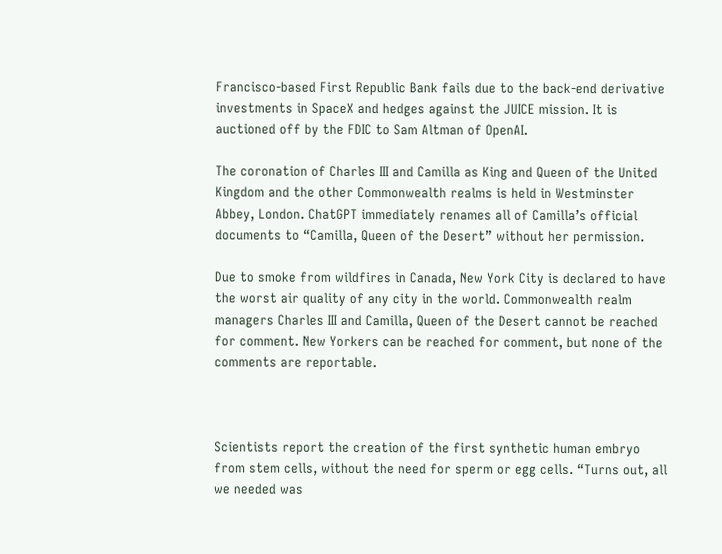Francisco-based First Republic Bank fails due to the back-end derivative investments in SpaceX and hedges against the JUICE mission. It is auctioned off by the FDIC to Sam Altman of OpenAI.

The coronation of Charles III and Camilla as King and Queen of the United Kingdom and the other Commonwealth realms is held in Westminster Abbey, London. ChatGPT immediately renames all of Camilla’s official documents to “Camilla, Queen of the Desert” without her permission.

Due to smoke from wildfires in Canada, New York City is declared to have the worst air quality of any city in the world. Commonwealth realm managers Charles III and Camilla, Queen of the Desert cannot be reached for comment. New Yorkers can be reached for comment, but none of the comments are reportable.



Scientists report the creation of the first synthetic human embryo from stem cells, without the need for sperm or egg cells. “Turns out, all we needed was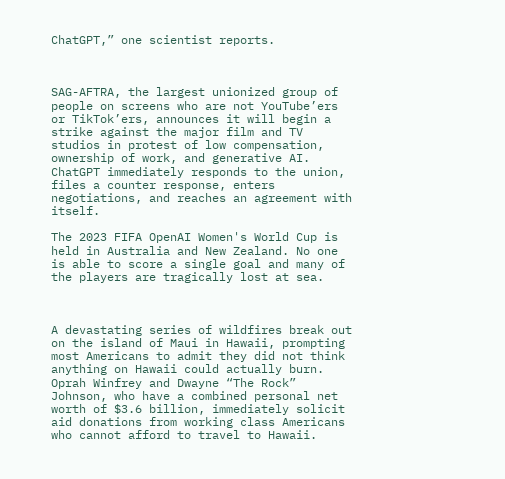ChatGPT,” one scientist reports.



SAG-AFTRA, the largest unionized group of people on screens who are not YouTube’ers or TikTok’ers, announces it will begin a strike against the major film and TV studios in protest of low compensation, ownership of work, and generative AI. ChatGPT immediately responds to the union, files a counter response, enters negotiations, and reaches an agreement with itself.

The 2023 FIFA OpenAI Women's World Cup is held in Australia and New Zealand. No one is able to score a single goal and many of the players are tragically lost at sea.



A devastating series of wildfires break out on the island of Maui in Hawaii, prompting most Americans to admit they did not think anything on Hawaii could actually burn. Oprah Winfrey and Dwayne “The Rock” Johnson, who have a combined personal net worth of $3.6 billion, immediately solicit aid donations from working class Americans who cannot afford to travel to Hawaii.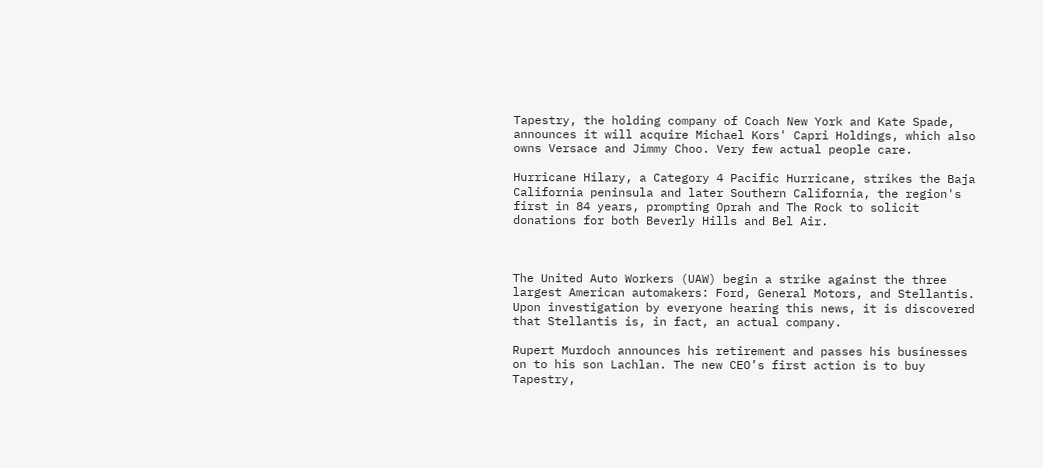Tapestry, the holding company of Coach New York and Kate Spade, announces it will acquire Michael Kors' Capri Holdings, which also owns Versace and Jimmy Choo. Very few actual people care.

Hurricane Hilary, a Category 4 Pacific Hurricane, strikes the Baja California peninsula and later Southern California, the region's first in 84 years, prompting Oprah and The Rock to solicit donations for both Beverly Hills and Bel Air.



The United Auto Workers (UAW) begin a strike against the three largest American automakers: Ford, General Motors, and Stellantis. Upon investigation by everyone hearing this news, it is discovered that Stellantis is, in fact, an actual company.

Rupert Murdoch announces his retirement and passes his businesses on to his son Lachlan. The new CEO’s first action is to buy Tapestry,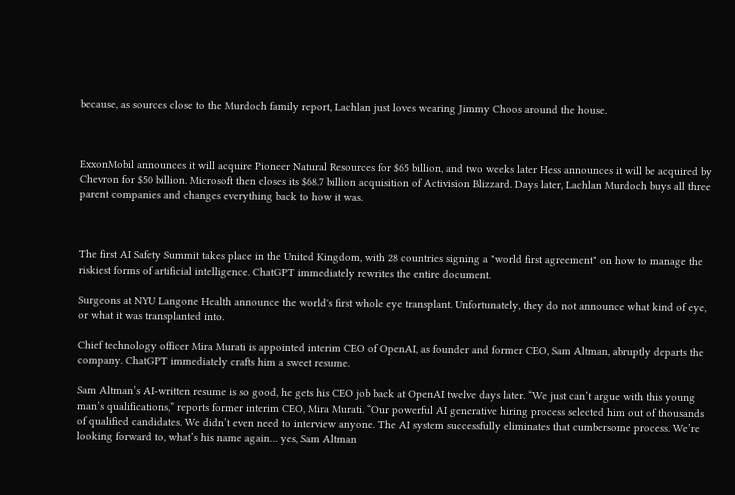because, as sources close to the Murdoch family report, Lachlan just loves wearing Jimmy Choos around the house.



ExxonMobil announces it will acquire Pioneer Natural Resources for $65 billion, and two weeks later Hess announces it will be acquired by Chevron for $50 billion. Microsoft then closes its $68.7 billion acquisition of Activision Blizzard. Days later, Lachlan Murdoch buys all three parent companies and changes everything back to how it was.



The first AI Safety Summit takes place in the United Kingdom, with 28 countries signing a "world first agreement" on how to manage the riskiest forms of artificial intelligence. ChatGPT immediately rewrites the entire document.

Surgeons at NYU Langone Health announce the world's first whole eye transplant. Unfortunately, they do not announce what kind of eye, or what it was transplanted into.

Chief technology officer Mira Murati is appointed interim CEO of OpenAI, as founder and former CEO, Sam Altman, abruptly departs the company. ChatGPT immediately crafts him a sweet resume.

Sam Altman’s AI-written resume is so good, he gets his CEO job back at OpenAI twelve days later. “We just can’t argue with this young man’s qualifications,” reports former interim CEO, Mira Murati. “Our powerful AI generative hiring process selected him out of thousands of qualified candidates. We didn’t even need to interview anyone. The AI system successfully eliminates that cumbersome process. We’re looking forward to, what’s his name again… yes, Sam Altman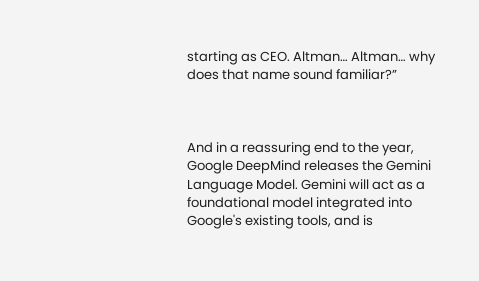starting as CEO. Altman… Altman… why does that name sound familiar?”



And in a reassuring end to the year, Google DeepMind releases the Gemini Language Model. Gemini will act as a foundational model integrated into Google's existing tools, and is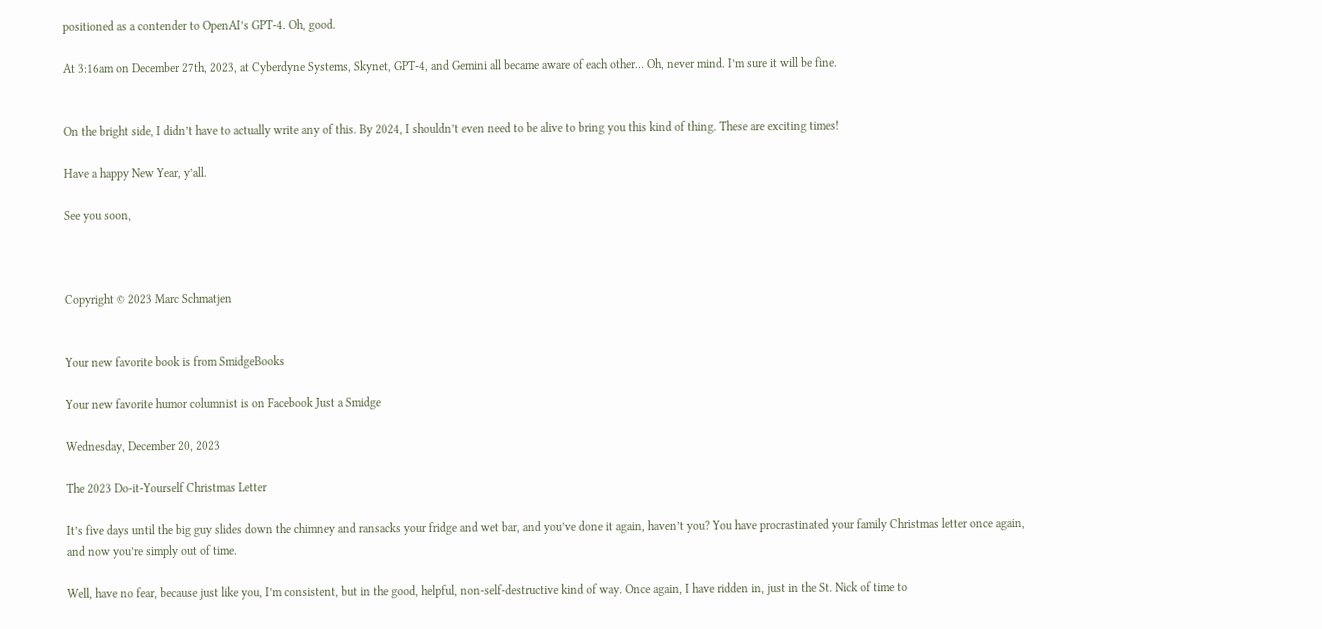positioned as a contender to OpenAI’s GPT-4. Oh, good.

At 3:16am on December 27th, 2023, at Cyberdyne Systems, Skynet, GPT-4, and Gemini all became aware of each other… Oh, never mind. I’m sure it will be fine.


On the bright side, I didn’t have to actually write any of this. By 2024, I shouldn’t even need to be alive to bring you this kind of thing. These are exciting times!

Have a happy New Year, y’all.

See you soon,



Copyright © 2023 Marc Schmatjen


Your new favorite book is from SmidgeBooks

Your new favorite humor columnist is on Facebook Just a Smidge

Wednesday, December 20, 2023

The 2023 Do-it-Yourself Christmas Letter

It’s five days until the big guy slides down the chimney and ransacks your fridge and wet bar, and you’ve done it again, haven’t you? You have procrastinated your family Christmas letter once again, and now you’re simply out of time.

Well, have no fear, because just like you, I’m consistent, but in the good, helpful, non-self-destructive kind of way. Once again, I have ridden in, just in the St. Nick of time to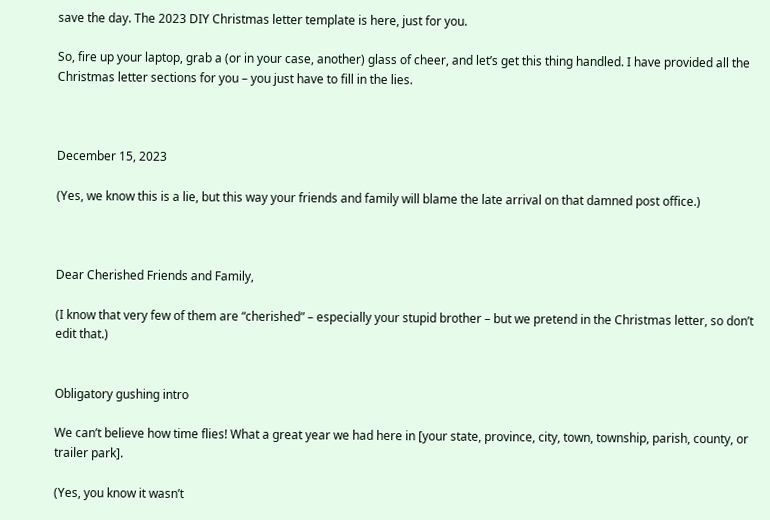save the day. The 2023 DIY Christmas letter template is here, just for you.

So, fire up your laptop, grab a (or in your case, another) glass of cheer, and let’s get this thing handled. I have provided all the Christmas letter sections for you – you just have to fill in the lies.



December 15, 2023

(Yes, we know this is a lie, but this way your friends and family will blame the late arrival on that damned post office.)



Dear Cherished Friends and Family,

(I know that very few of them are “cherished” – especially your stupid brother – but we pretend in the Christmas letter, so don’t edit that.)


Obligatory gushing intro

We can’t believe how time flies! What a great year we had here in [your state, province, city, town, township, parish, county, or trailer park].

(Yes, you know it wasn’t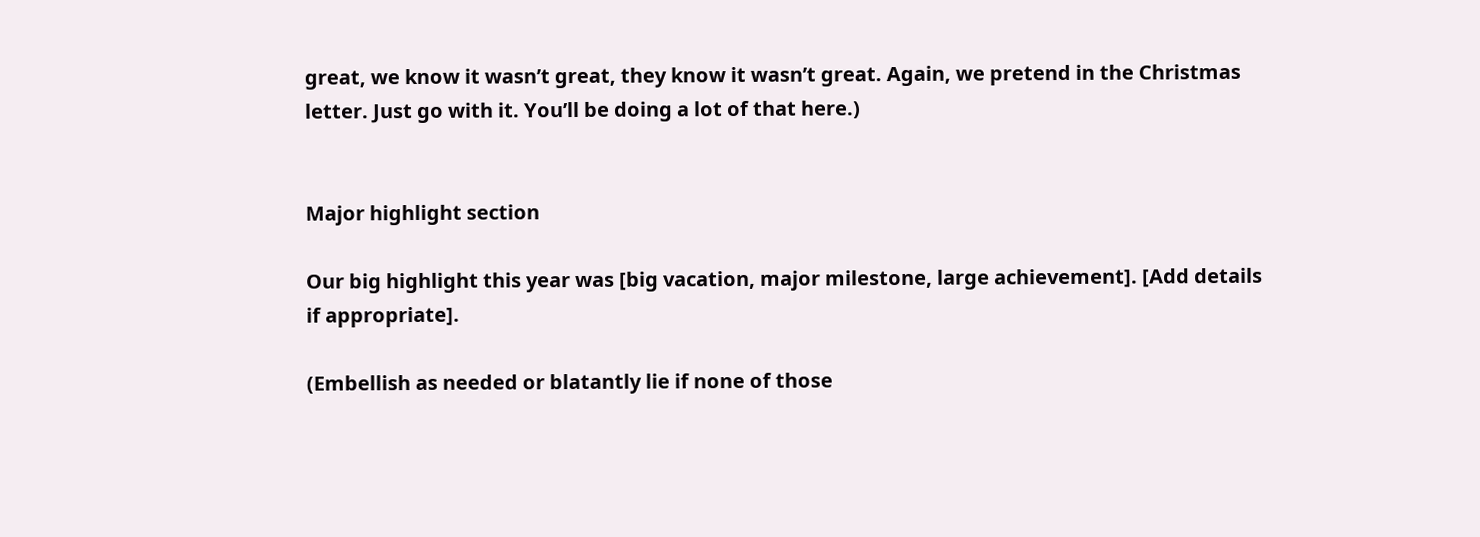great, we know it wasn’t great, they know it wasn’t great. Again, we pretend in the Christmas letter. Just go with it. You’ll be doing a lot of that here.)


Major highlight section

Our big highlight this year was [big vacation, major milestone, large achievement]. [Add details if appropriate].

(Embellish as needed or blatantly lie if none of those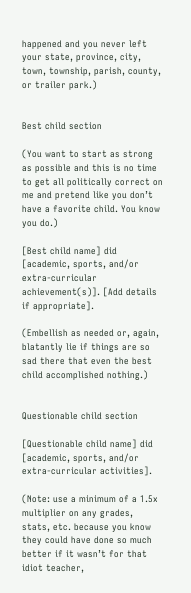happened and you never left your state, province, city, town, township, parish, county, or trailer park.)


Best child section

(You want to start as strong as possible and this is no time to get all politically correct on me and pretend like you don’t have a favorite child. You know you do.)

[Best child name] did [academic, sports, and/or extra-curricular achievement(s)]. [Add details if appropriate].

(Embellish as needed or, again, blatantly lie if things are so sad there that even the best child accomplished nothing.)


Questionable child section

[Questionable child name] did [academic, sports, and/or extra-curricular activities].

(Note: use a minimum of a 1.5x multiplier on any grades, stats, etc. because you know they could have done so much better if it wasn’t for that idiot teacher,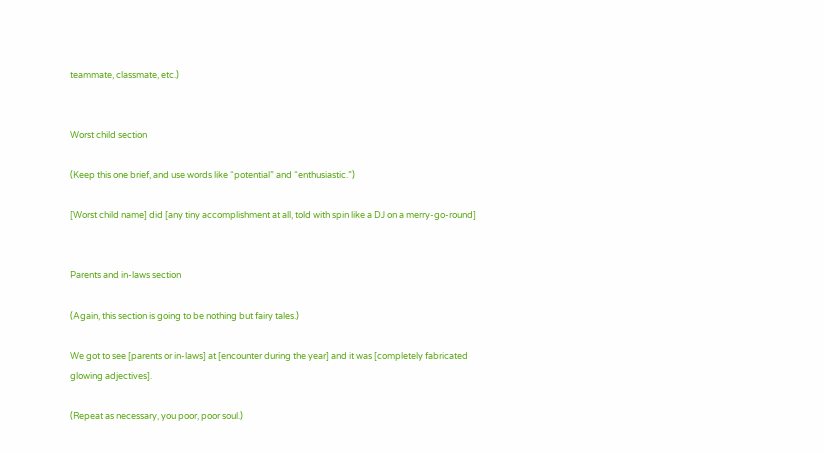teammate, classmate, etc.)


Worst child section

(Keep this one brief, and use words like “potential” and “enthusiastic.”)

[Worst child name] did [any tiny accomplishment at all, told with spin like a DJ on a merry-go-round]


Parents and in-laws section

(Again, this section is going to be nothing but fairy tales.)

We got to see [parents or in-laws] at [encounter during the year] and it was [completely fabricated glowing adjectives].

(Repeat as necessary, you poor, poor soul.)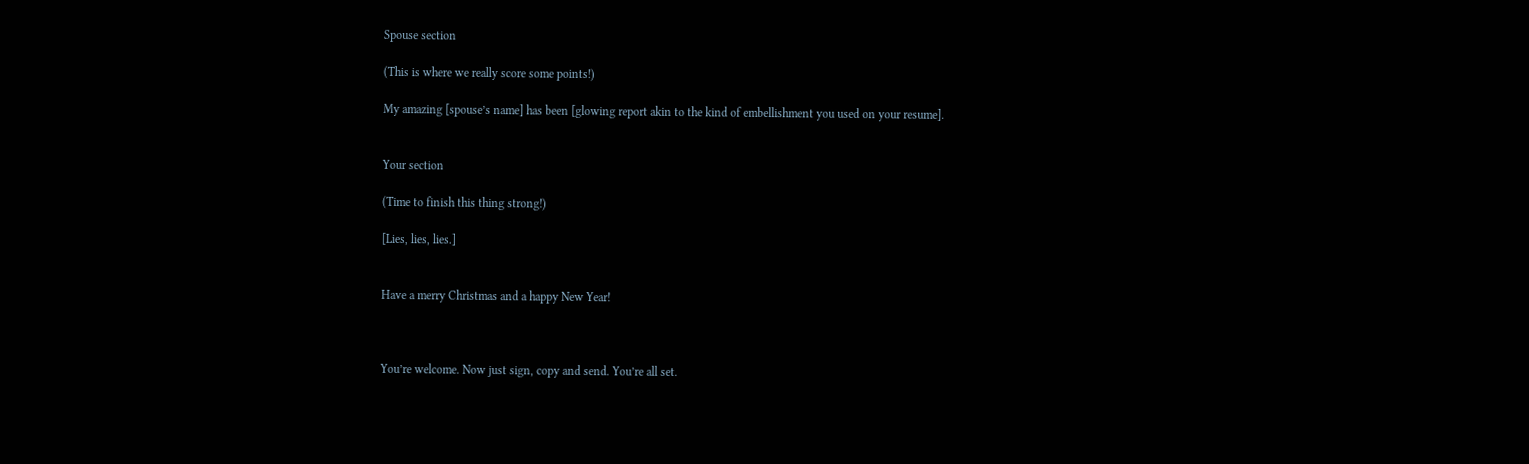Spouse section

(This is where we really score some points!)

My amazing [spouse’s name] has been [glowing report akin to the kind of embellishment you used on your resume].


Your section

(Time to finish this thing strong!)

[Lies, lies, lies.]


Have a merry Christmas and a happy New Year!



You’re welcome. Now just sign, copy and send. You’re all set.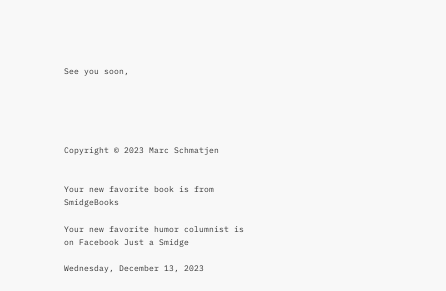See you soon,





Copyright © 2023 Marc Schmatjen


Your new favorite book is from SmidgeBooks

Your new favorite humor columnist is on Facebook Just a Smidge

Wednesday, December 13, 2023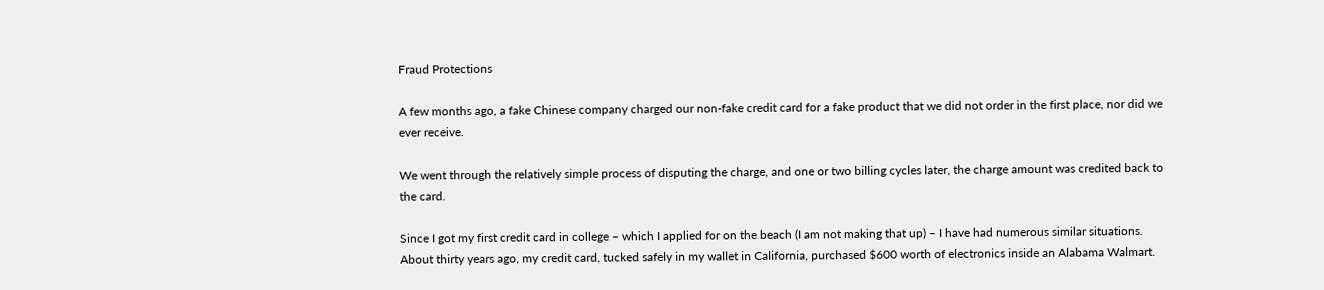Fraud Protections

A few months ago, a fake Chinese company charged our non-fake credit card for a fake product that we did not order in the first place, nor did we ever receive.

We went through the relatively simple process of disputing the charge, and one or two billing cycles later, the charge amount was credited back to the card.

Since I got my first credit card in college – which I applied for on the beach (I am not making that up) – I have had numerous similar situations. About thirty years ago, my credit card, tucked safely in my wallet in California, purchased $600 worth of electronics inside an Alabama Walmart.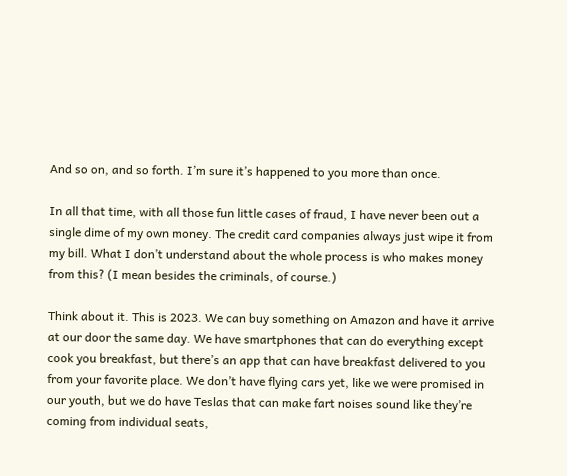And so on, and so forth. I’m sure it’s happened to you more than once.

In all that time, with all those fun little cases of fraud, I have never been out a single dime of my own money. The credit card companies always just wipe it from my bill. What I don’t understand about the whole process is who makes money from this? (I mean besides the criminals, of course.)

Think about it. This is 2023. We can buy something on Amazon and have it arrive at our door the same day. We have smartphones that can do everything except cook you breakfast, but there’s an app that can have breakfast delivered to you from your favorite place. We don’t have flying cars yet, like we were promised in our youth, but we do have Teslas that can make fart noises sound like they’re coming from individual seats,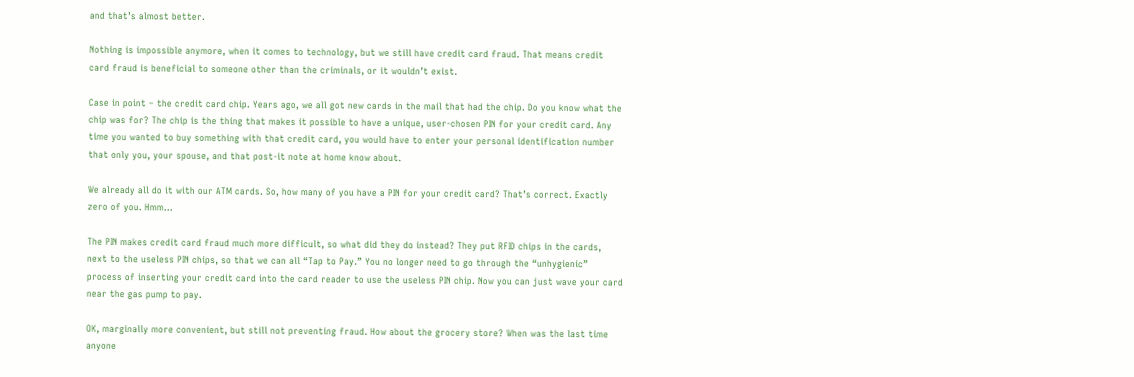and that’s almost better.

Nothing is impossible anymore, when it comes to technology, but we still have credit card fraud. That means credit card fraud is beneficial to someone other than the criminals, or it wouldn’t exist.

Case in point – the credit card chip. Years ago, we all got new cards in the mail that had the chip. Do you know what the chip was for? The chip is the thing that makes it possible to have a unique, user-chosen PIN for your credit card. Any time you wanted to buy something with that credit card, you would have to enter your personal identification number that only you, your spouse, and that post-it note at home know about.

We already all do it with our ATM cards. So, how many of you have a PIN for your credit card? That’s correct. Exactly zero of you. Hmm…

The PIN makes credit card fraud much more difficult, so what did they do instead? They put RFID chips in the cards, next to the useless PIN chips, so that we can all “Tap to Pay.” You no longer need to go through the “unhygienic” process of inserting your credit card into the card reader to use the useless PIN chip. Now you can just wave your card near the gas pump to pay.

OK, marginally more convenient, but still not preventing fraud. How about the grocery store? When was the last time anyone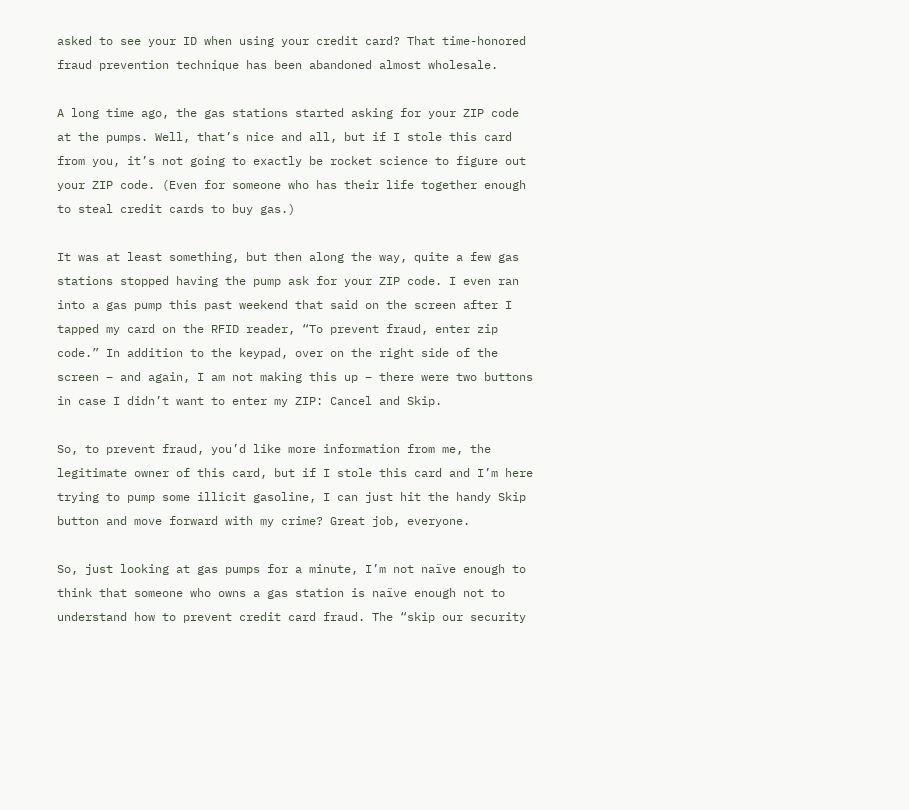asked to see your ID when using your credit card? That time-honored fraud prevention technique has been abandoned almost wholesale.

A long time ago, the gas stations started asking for your ZIP code at the pumps. Well, that’s nice and all, but if I stole this card from you, it’s not going to exactly be rocket science to figure out your ZIP code. (Even for someone who has their life together enough to steal credit cards to buy gas.)

It was at least something, but then along the way, quite a few gas stations stopped having the pump ask for your ZIP code. I even ran into a gas pump this past weekend that said on the screen after I tapped my card on the RFID reader, “To prevent fraud, enter zip code.” In addition to the keypad, over on the right side of the screen – and again, I am not making this up – there were two buttons in case I didn’t want to enter my ZIP: Cancel and Skip.

So, to prevent fraud, you’d like more information from me, the legitimate owner of this card, but if I stole this card and I’m here trying to pump some illicit gasoline, I can just hit the handy Skip button and move forward with my crime? Great job, everyone.

So, just looking at gas pumps for a minute, I’m not naïve enough to think that someone who owns a gas station is naïve enough not to understand how to prevent credit card fraud. The “skip our security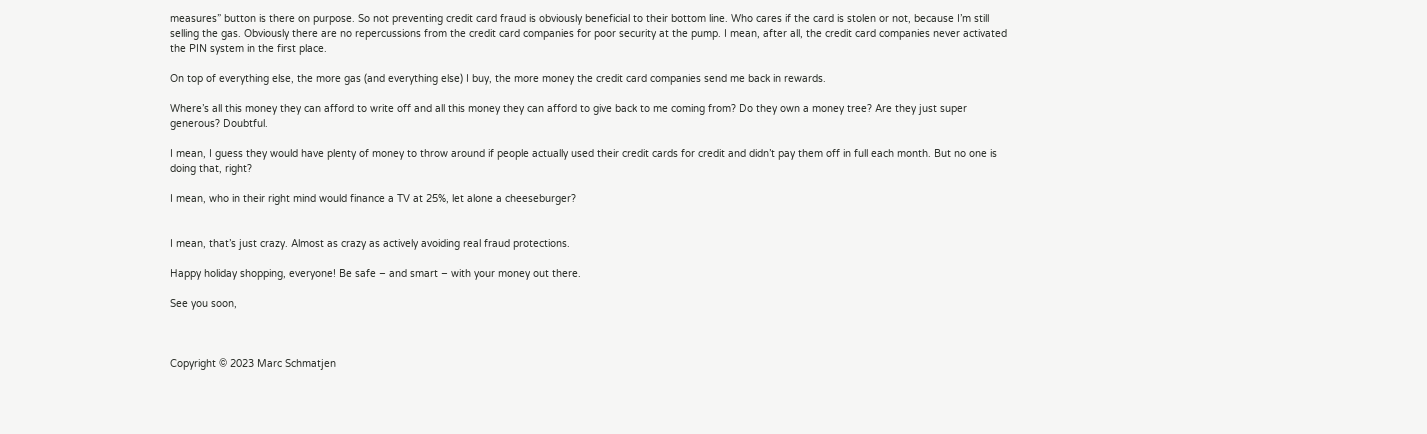measures” button is there on purpose. So not preventing credit card fraud is obviously beneficial to their bottom line. Who cares if the card is stolen or not, because I’m still selling the gas. Obviously there are no repercussions from the credit card companies for poor security at the pump. I mean, after all, the credit card companies never activated the PIN system in the first place.

On top of everything else, the more gas (and everything else) I buy, the more money the credit card companies send me back in rewards.

Where’s all this money they can afford to write off and all this money they can afford to give back to me coming from? Do they own a money tree? Are they just super generous? Doubtful.

I mean, I guess they would have plenty of money to throw around if people actually used their credit cards for credit and didn’t pay them off in full each month. But no one is doing that, right?

I mean, who in their right mind would finance a TV at 25%, let alone a cheeseburger?


I mean, that’s just crazy. Almost as crazy as actively avoiding real fraud protections.

Happy holiday shopping, everyone! Be safe – and smart – with your money out there.

See you soon,



Copyright © 2023 Marc Schmatjen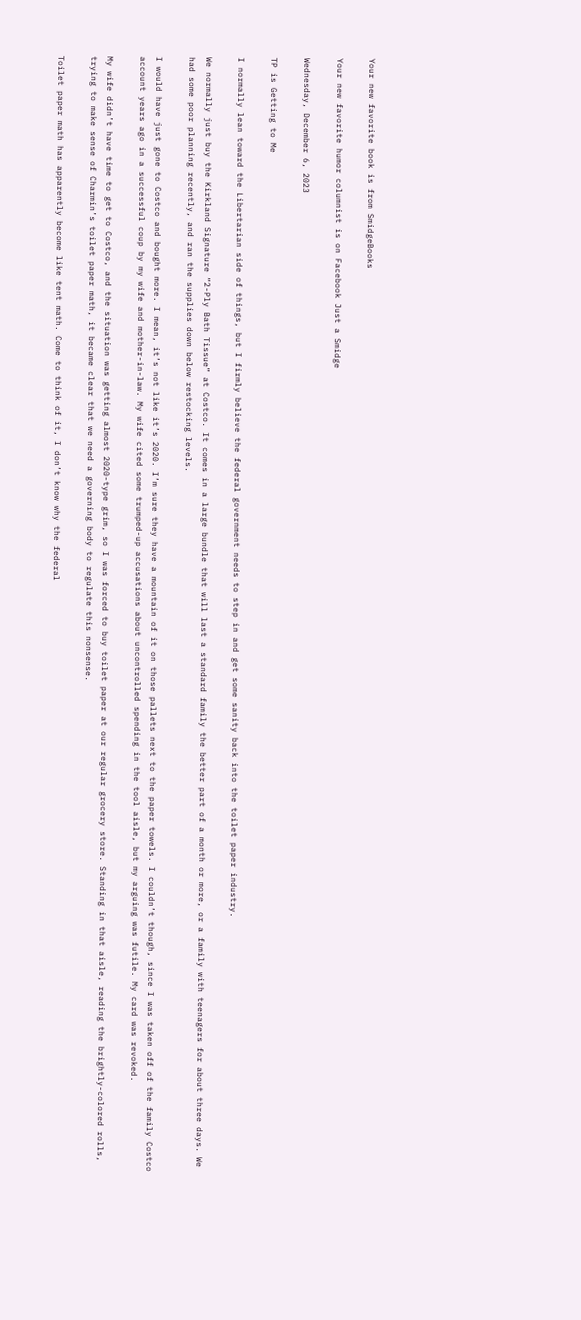Your new favorite book is from SmidgeBooks

Your new favorite humor columnist is on Facebook Just a Smidge

Wednesday, December 6, 2023

TP is Getting to Me

I normally lean toward the Libertarian side of things, but I firmly believe the federal government needs to step in and get some sanity back into the toilet paper industry.

We normally just buy the Kirkland Signature “2-Ply Bath Tissue” at Costco. It comes in a large bundle that will last a standard family the better part of a month or more, or a family with teenagers for about three days. We had some poor planning recently, and ran the supplies down below restocking levels.

I would have just gone to Costco and bought more. I mean, it’s not like it’s 2020. I’m sure they have a mountain of it on those pallets next to the paper towels. I couldn’t though, since I was taken off of the family Costco account years ago in a successful coup by my wife and mother-in-law. My wife cited some trumped-up accusations about uncontrolled spending in the tool aisle, but my arguing was futile. My card was revoked.

My wife didn’t have time to get to Costco, and the situation was getting almost 2020-type grim, so I was forced to buy toilet paper at our regular grocery store. Standing in that aisle, reading the brightly-colored rolls, trying to make sense of Charmin’s toilet paper math, it became clear that we need a governing body to regulate this nonsense.

Toilet paper math has apparently become like tent math. Come to think of it, I don’t know why the federal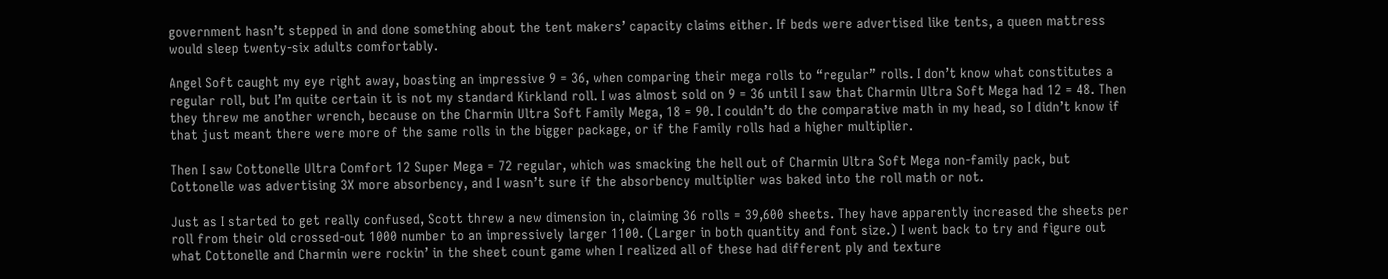government hasn’t stepped in and done something about the tent makers’ capacity claims either. If beds were advertised like tents, a queen mattress would sleep twenty-six adults comfortably.

Angel Soft caught my eye right away, boasting an impressive 9 = 36, when comparing their mega rolls to “regular” rolls. I don’t know what constitutes a regular roll, but I’m quite certain it is not my standard Kirkland roll. I was almost sold on 9 = 36 until I saw that Charmin Ultra Soft Mega had 12 = 48. Then they threw me another wrench, because on the Charmin Ultra Soft Family Mega, 18 = 90. I couldn’t do the comparative math in my head, so I didn’t know if that just meant there were more of the same rolls in the bigger package, or if the Family rolls had a higher multiplier.

Then I saw Cottonelle Ultra Comfort 12 Super Mega = 72 regular, which was smacking the hell out of Charmin Ultra Soft Mega non-family pack, but Cottonelle was advertising 3X more absorbency, and I wasn’t sure if the absorbency multiplier was baked into the roll math or not.

Just as I started to get really confused, Scott threw a new dimension in, claiming 36 rolls = 39,600 sheets. They have apparently increased the sheets per roll from their old crossed-out 1000 number to an impressively larger 1100. (Larger in both quantity and font size.) I went back to try and figure out what Cottonelle and Charmin were rockin’ in the sheet count game when I realized all of these had different ply and texture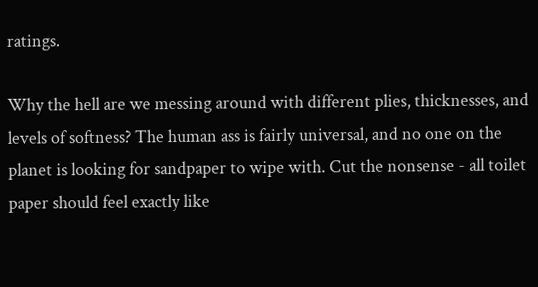ratings.

Why the hell are we messing around with different plies, thicknesses, and levels of softness? The human ass is fairly universal, and no one on the planet is looking for sandpaper to wipe with. Cut the nonsense - all toilet paper should feel exactly like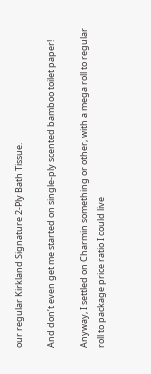our regular Kirkland Signature 2-Ply Bath Tissue.

And don’t even get me started on single-ply scented bamboo toilet paper!

Anyway, I settled on Charmin something or other, with a mega roll to regular roll to package price ratio I could live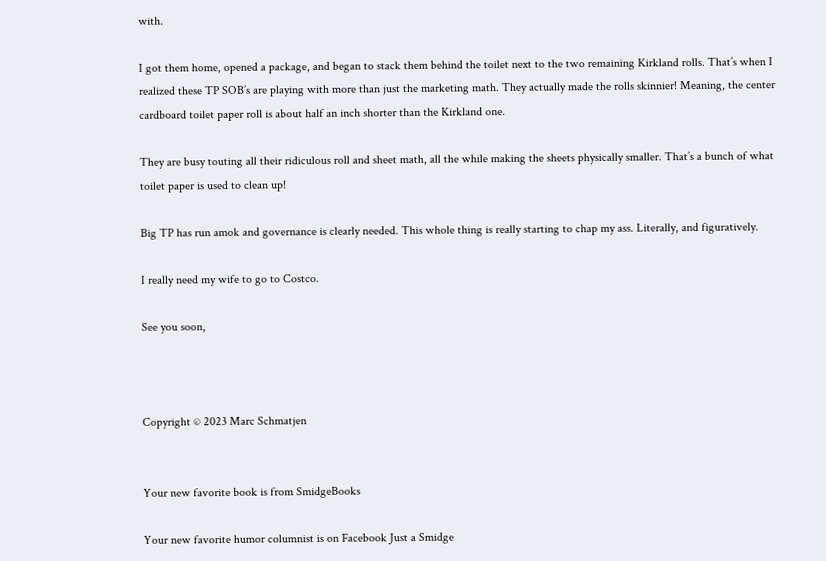with.

I got them home, opened a package, and began to stack them behind the toilet next to the two remaining Kirkland rolls. That’s when I realized these TP SOB’s are playing with more than just the marketing math. They actually made the rolls skinnier! Meaning, the center cardboard toilet paper roll is about half an inch shorter than the Kirkland one.

They are busy touting all their ridiculous roll and sheet math, all the while making the sheets physically smaller. That’s a bunch of what toilet paper is used to clean up!

Big TP has run amok and governance is clearly needed. This whole thing is really starting to chap my ass. Literally, and figuratively.

I really need my wife to go to Costco.

See you soon,



Copyright © 2023 Marc Schmatjen


Your new favorite book is from SmidgeBooks

Your new favorite humor columnist is on Facebook Just a Smidge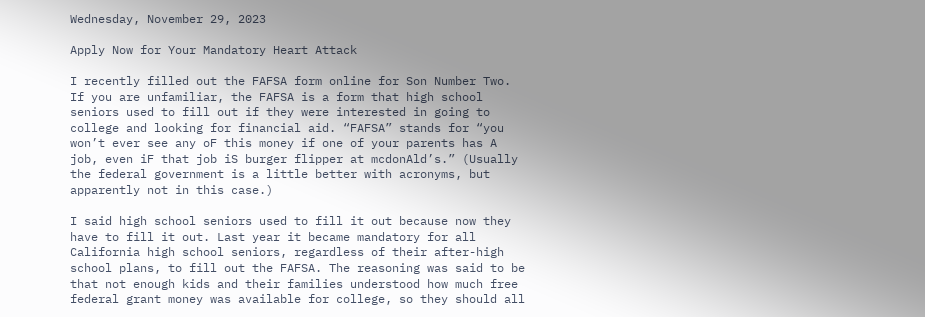Wednesday, November 29, 2023

Apply Now for Your Mandatory Heart Attack

I recently filled out the FAFSA form online for Son Number Two. If you are unfamiliar, the FAFSA is a form that high school seniors used to fill out if they were interested in going to college and looking for financial aid. “FAFSA” stands for “you won’t ever see any oF this money if one of your parents has A job, even iF that job iS burger flipper at mcdonAld’s.” (Usually the federal government is a little better with acronyms, but apparently not in this case.)

I said high school seniors used to fill it out because now they have to fill it out. Last year it became mandatory for all California high school seniors, regardless of their after-high school plans, to fill out the FAFSA. The reasoning was said to be that not enough kids and their families understood how much free federal grant money was available for college, so they should all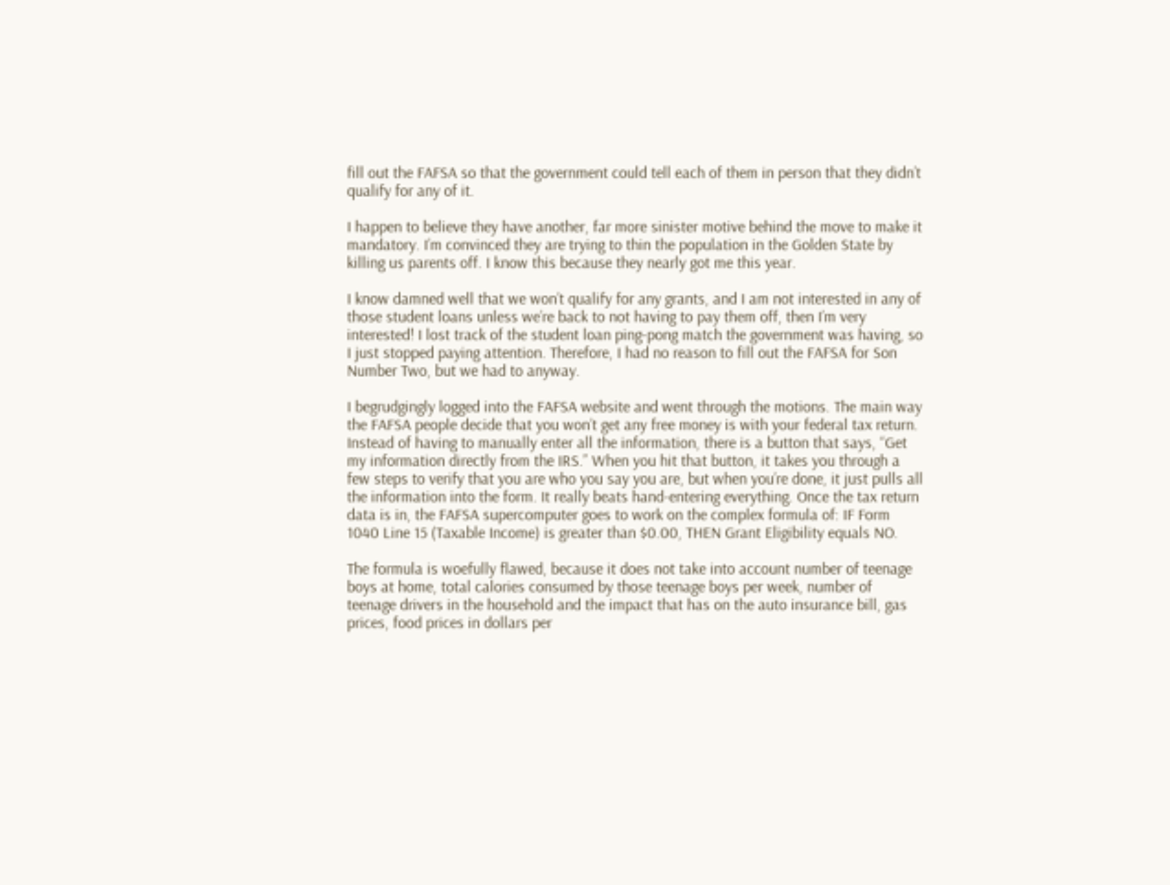fill out the FAFSA so that the government could tell each of them in person that they didn’t qualify for any of it.

I happen to believe they have another, far more sinister motive behind the move to make it mandatory. I’m convinced they are trying to thin the population in the Golden State by killing us parents off. I know this because they nearly got me this year.

I know damned well that we won’t qualify for any grants, and I am not interested in any of those student loans unless we’re back to not having to pay them off, then I’m very interested! I lost track of the student loan ping-pong match the government was having, so I just stopped paying attention. Therefore, I had no reason to fill out the FAFSA for Son Number Two, but we had to anyway.

I begrudgingly logged into the FAFSA website and went through the motions. The main way the FAFSA people decide that you won’t get any free money is with your federal tax return. Instead of having to manually enter all the information, there is a button that says, “Get my information directly from the IRS.” When you hit that button, it takes you through a few steps to verify that you are who you say you are, but when you’re done, it just pulls all the information into the form. It really beats hand-entering everything. Once the tax return data is in, the FAFSA supercomputer goes to work on the complex formula of: IF Form 1040 Line 15 (Taxable Income) is greater than $0.00, THEN Grant Eligibility equals NO.

The formula is woefully flawed, because it does not take into account number of teenage boys at home, total calories consumed by those teenage boys per week, number of teenage drivers in the household and the impact that has on the auto insurance bill, gas prices, food prices in dollars per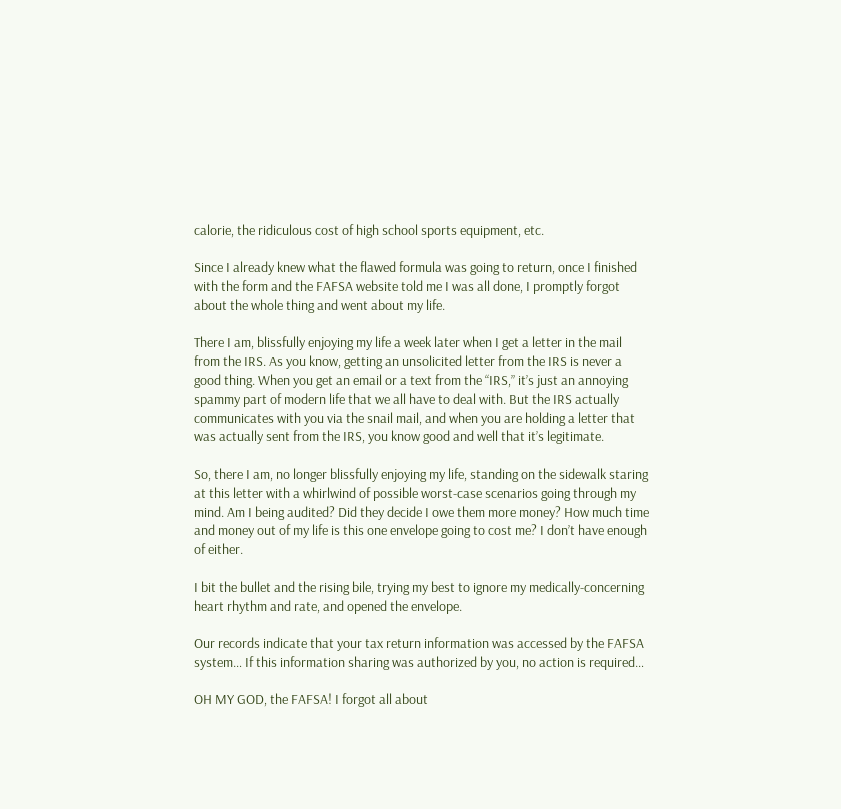calorie, the ridiculous cost of high school sports equipment, etc.

Since I already knew what the flawed formula was going to return, once I finished with the form and the FAFSA website told me I was all done, I promptly forgot about the whole thing and went about my life.

There I am, blissfully enjoying my life a week later when I get a letter in the mail from the IRS. As you know, getting an unsolicited letter from the IRS is never a good thing. When you get an email or a text from the “IRS,” it’s just an annoying spammy part of modern life that we all have to deal with. But the IRS actually communicates with you via the snail mail, and when you are holding a letter that was actually sent from the IRS, you know good and well that it’s legitimate.

So, there I am, no longer blissfully enjoying my life, standing on the sidewalk staring at this letter with a whirlwind of possible worst-case scenarios going through my mind. Am I being audited? Did they decide I owe them more money? How much time and money out of my life is this one envelope going to cost me? I don’t have enough of either.

I bit the bullet and the rising bile, trying my best to ignore my medically-concerning heart rhythm and rate, and opened the envelope.

Our records indicate that your tax return information was accessed by the FAFSA system… If this information sharing was authorized by you, no action is required…

OH MY GOD, the FAFSA! I forgot all about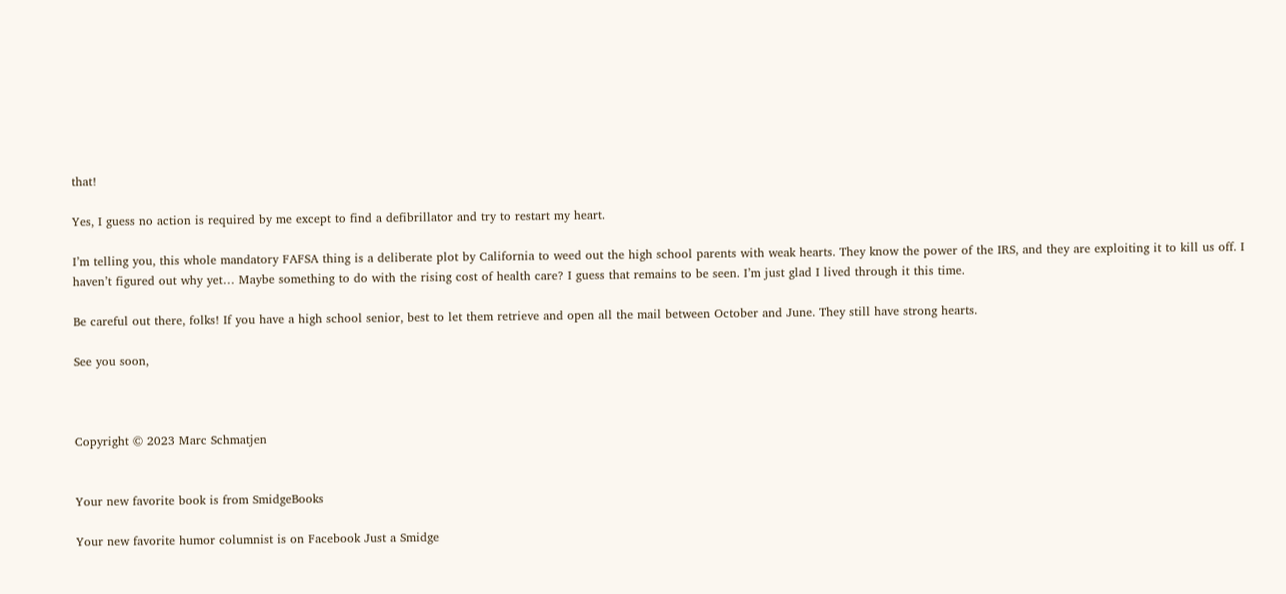that!

Yes, I guess no action is required by me except to find a defibrillator and try to restart my heart.

I’m telling you, this whole mandatory FAFSA thing is a deliberate plot by California to weed out the high school parents with weak hearts. They know the power of the IRS, and they are exploiting it to kill us off. I haven’t figured out why yet… Maybe something to do with the rising cost of health care? I guess that remains to be seen. I’m just glad I lived through it this time.

Be careful out there, folks! If you have a high school senior, best to let them retrieve and open all the mail between October and June. They still have strong hearts.

See you soon,



Copyright © 2023 Marc Schmatjen


Your new favorite book is from SmidgeBooks

Your new favorite humor columnist is on Facebook Just a Smidge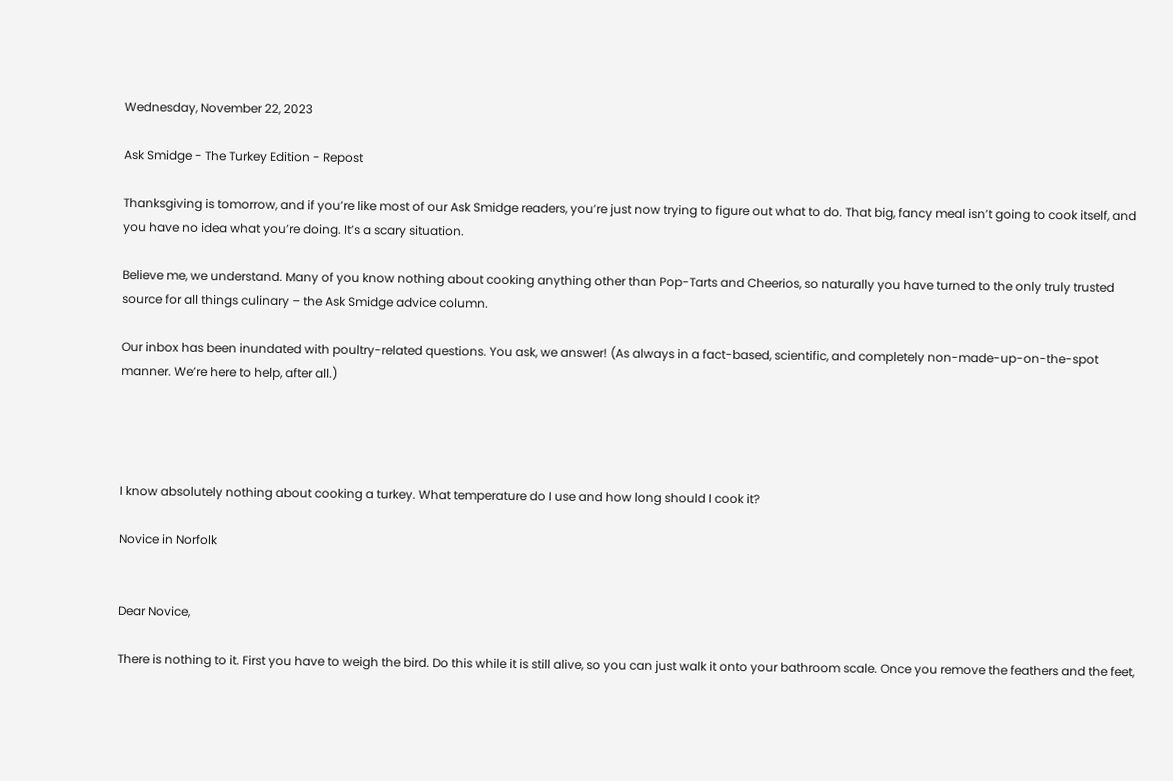Wednesday, November 22, 2023

Ask Smidge - The Turkey Edition - Repost

Thanksgiving is tomorrow, and if you’re like most of our Ask Smidge readers, you’re just now trying to figure out what to do. That big, fancy meal isn’t going to cook itself, and you have no idea what you’re doing. It’s a scary situation.

Believe me, we understand. Many of you know nothing about cooking anything other than Pop-Tarts and Cheerios, so naturally you have turned to the only truly trusted source for all things culinary – the Ask Smidge advice column.

Our inbox has been inundated with poultry-related questions. You ask, we answer! (As always in a fact-based, scientific, and completely non-made-up-on-the-spot manner. We’re here to help, after all.)




I know absolutely nothing about cooking a turkey. What temperature do I use and how long should I cook it?

Novice in Norfolk


Dear Novice,

There is nothing to it. First you have to weigh the bird. Do this while it is still alive, so you can just walk it onto your bathroom scale. Once you remove the feathers and the feet,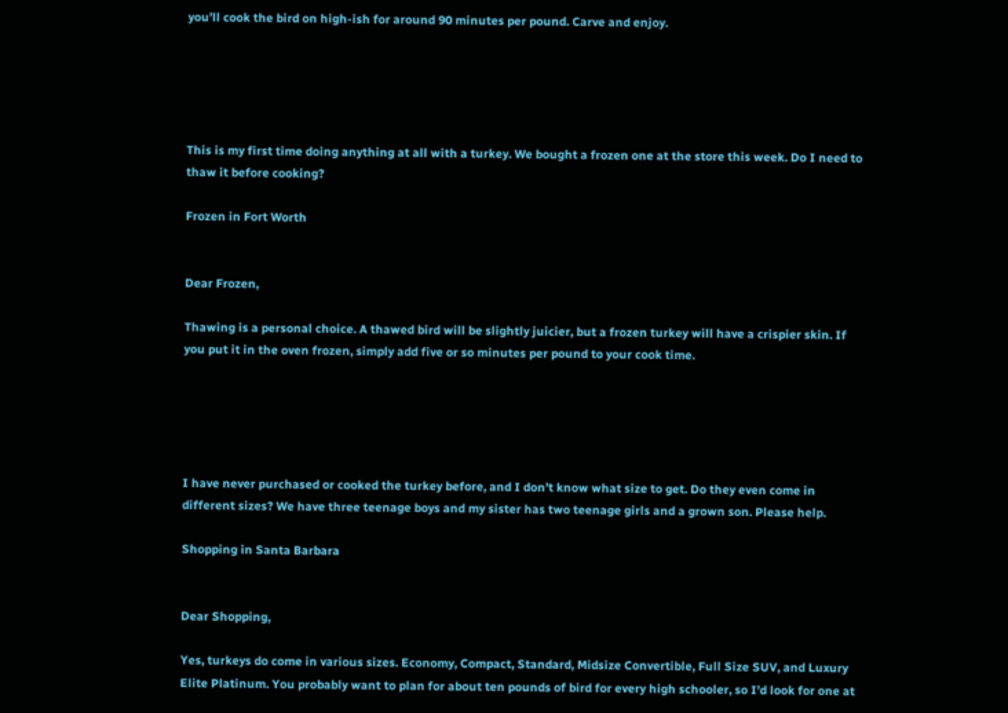you’ll cook the bird on high-ish for around 90 minutes per pound. Carve and enjoy.





This is my first time doing anything at all with a turkey. We bought a frozen one at the store this week. Do I need to thaw it before cooking?

Frozen in Fort Worth


Dear Frozen,

Thawing is a personal choice. A thawed bird will be slightly juicier, but a frozen turkey will have a crispier skin. If you put it in the oven frozen, simply add five or so minutes per pound to your cook time.





I have never purchased or cooked the turkey before, and I don’t know what size to get. Do they even come in different sizes? We have three teenage boys and my sister has two teenage girls and a grown son. Please help.

Shopping in Santa Barbara


Dear Shopping,

Yes, turkeys do come in various sizes. Economy, Compact, Standard, Midsize Convertible, Full Size SUV, and Luxury Elite Platinum. You probably want to plan for about ten pounds of bird for every high schooler, so I’d look for one at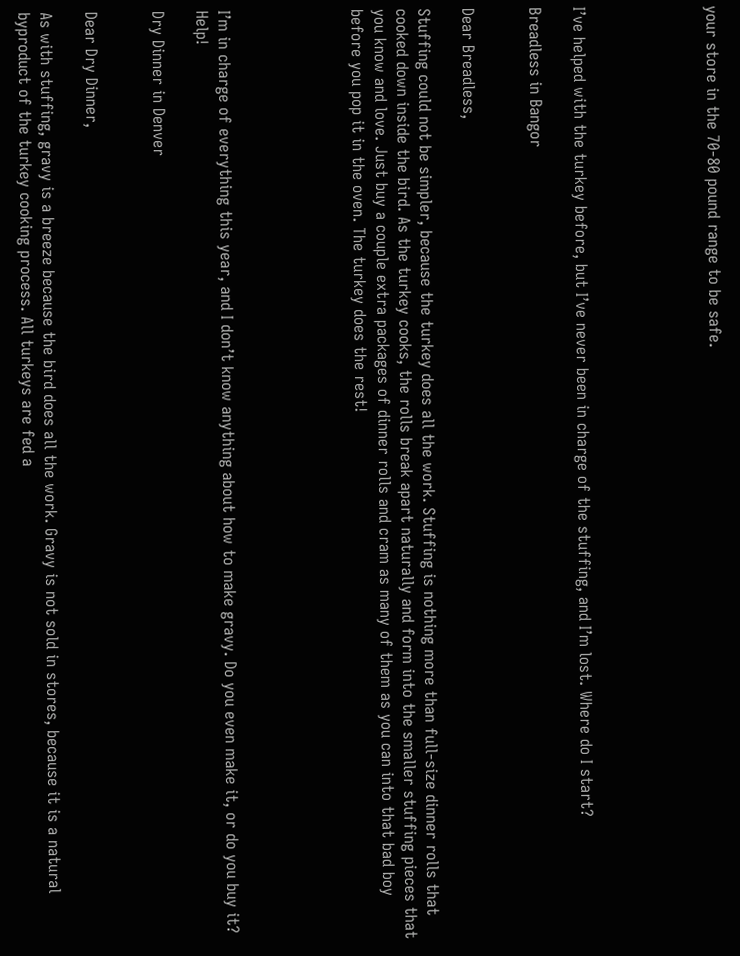your store in the 70-80 pound range to be safe.





I’ve helped with the turkey before, but I’ve never been in charge of the stuffing, and I’m lost. Where do I start?

Breadless in Bangor


Dear Breadless,

Stuffing could not be simpler, because the turkey does all the work. Stuffing is nothing more than full-size dinner rolls that cooked down inside the bird. As the turkey cooks, the rolls break apart naturally and form into the smaller stuffing pieces that you know and love. Just buy a couple extra packages of dinner rolls and cram as many of them as you can into that bad boy before you pop it in the oven. The turkey does the rest!





I’m in charge of everything this year, and I don’t know anything about how to make gravy. Do you even make it, or do you buy it? Help!

Dry Dinner in Denver


Dear Dry Dinner,

As with stuffing, gravy is a breeze because the bird does all the work. Gravy is not sold in stores, because it is a natural byproduct of the turkey cooking process. All turkeys are fed a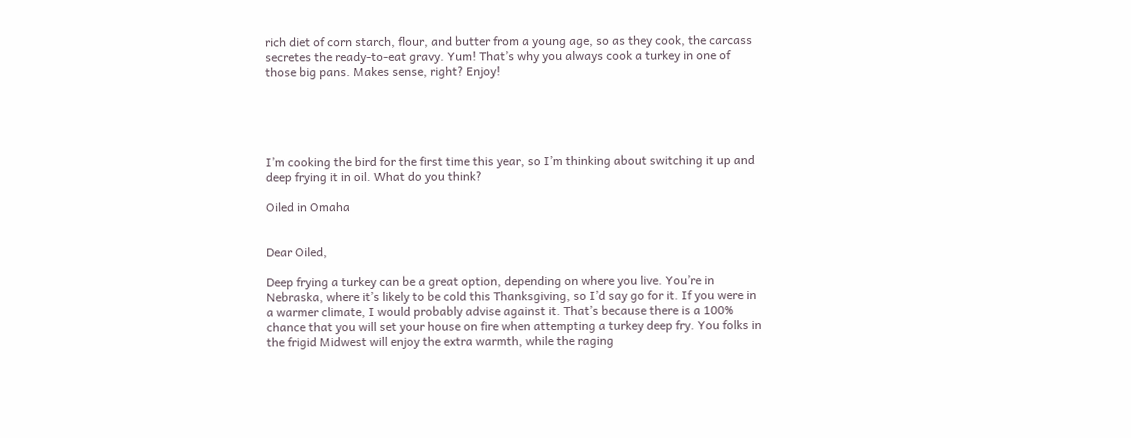rich diet of corn starch, flour, and butter from a young age, so as they cook, the carcass secretes the ready-to-eat gravy. Yum! That’s why you always cook a turkey in one of those big pans. Makes sense, right? Enjoy!





I’m cooking the bird for the first time this year, so I’m thinking about switching it up and deep frying it in oil. What do you think?

Oiled in Omaha


Dear Oiled,

Deep frying a turkey can be a great option, depending on where you live. You’re in Nebraska, where it’s likely to be cold this Thanksgiving, so I’d say go for it. If you were in a warmer climate, I would probably advise against it. That’s because there is a 100% chance that you will set your house on fire when attempting a turkey deep fry. You folks in the frigid Midwest will enjoy the extra warmth, while the raging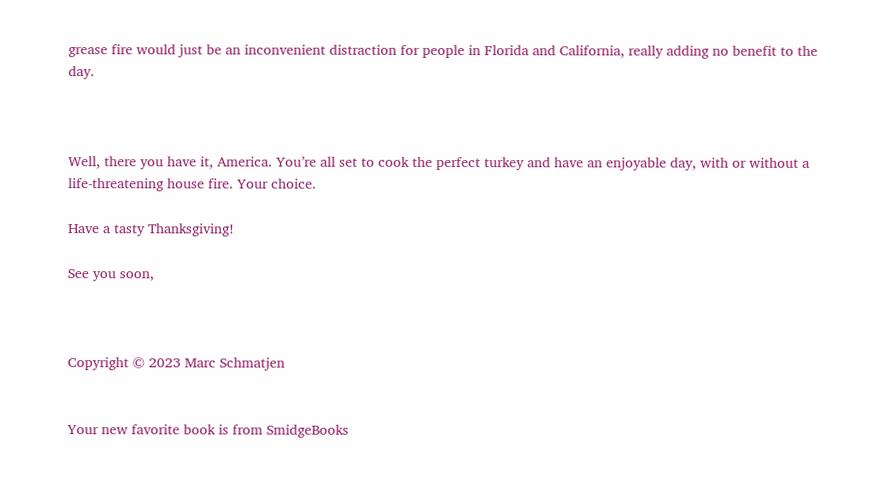grease fire would just be an inconvenient distraction for people in Florida and California, really adding no benefit to the day.



Well, there you have it, America. You’re all set to cook the perfect turkey and have an enjoyable day, with or without a life-threatening house fire. Your choice.

Have a tasty Thanksgiving!

See you soon,



Copyright © 2023 Marc Schmatjen


Your new favorite book is from SmidgeBooks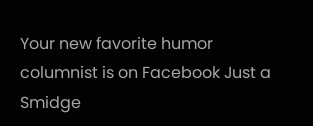Your new favorite humor columnist is on Facebook Just a Smidge